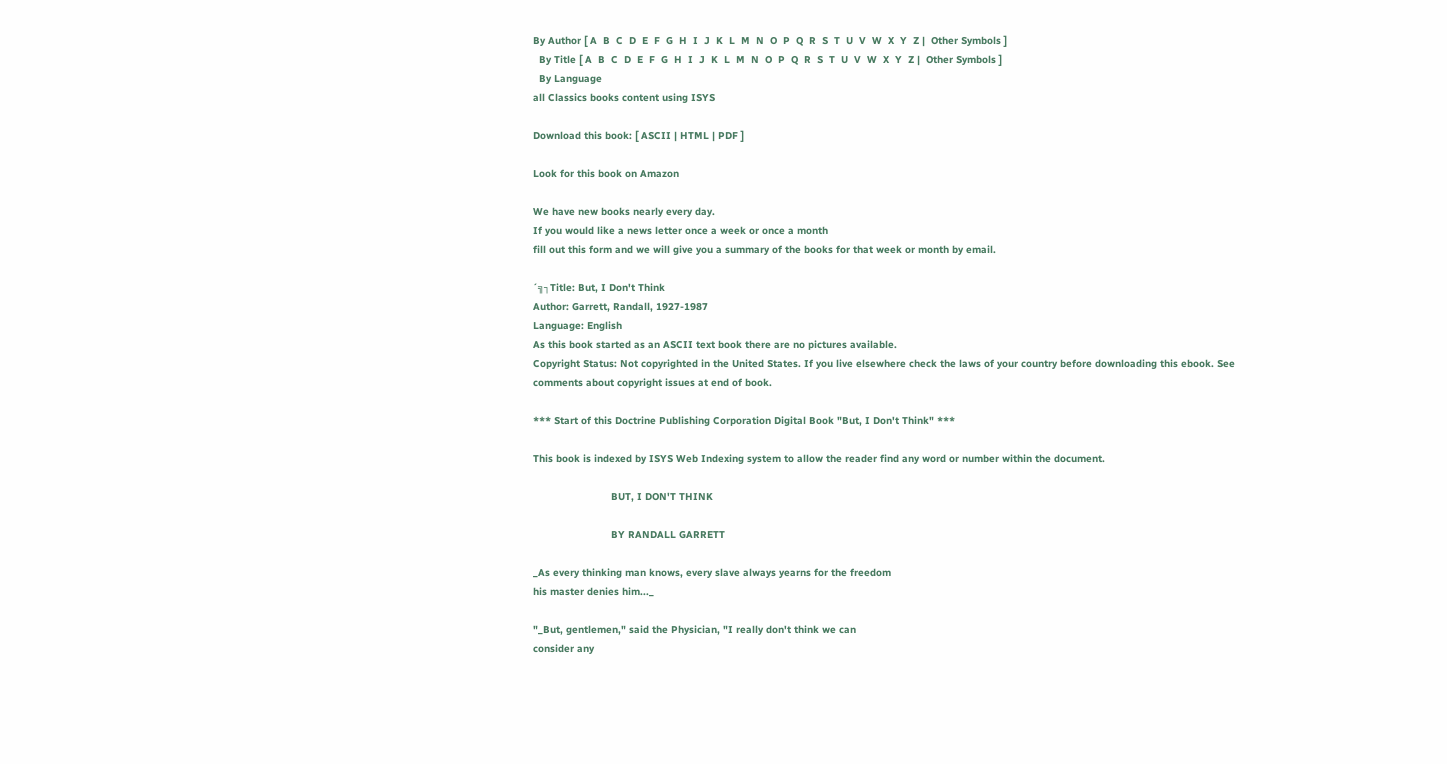By Author [ A  B  C  D  E  F  G  H  I  J  K  L  M  N  O  P  Q  R  S  T  U  V  W  X  Y  Z |  Other Symbols ]
  By Title [ A  B  C  D  E  F  G  H  I  J  K  L  M  N  O  P  Q  R  S  T  U  V  W  X  Y  Z |  Other Symbols ]
  By Language
all Classics books content using ISYS

Download this book: [ ASCII | HTML | PDF ]

Look for this book on Amazon

We have new books nearly every day.
If you would like a news letter once a week or once a month
fill out this form and we will give you a summary of the books for that week or month by email.

´╗┐Title: But, I Don't Think
Author: Garrett, Randall, 1927-1987
Language: English
As this book started as an ASCII text book there are no pictures available.
Copyright Status: Not copyrighted in the United States. If you live elsewhere check the laws of your country before downloading this ebook. See comments about copyright issues at end of book.

*** Start of this Doctrine Publishing Corporation Digital Book "But, I Don't Think" ***

This book is indexed by ISYS Web Indexing system to allow the reader find any word or number within the document.

                          BUT, I DON'T THINK

                          BY RANDALL GARRETT

_As every thinking man knows, every slave always yearns for the freedom
his master denies him..._

"_But, gentlemen," said the Physician, "I really don't think we can
consider any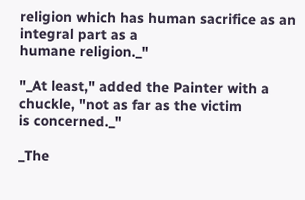religion which has human sacrifice as an integral part as a
humane religion._"

"_At least," added the Painter with a chuckle, "not as far as the victim
is concerned._"

_The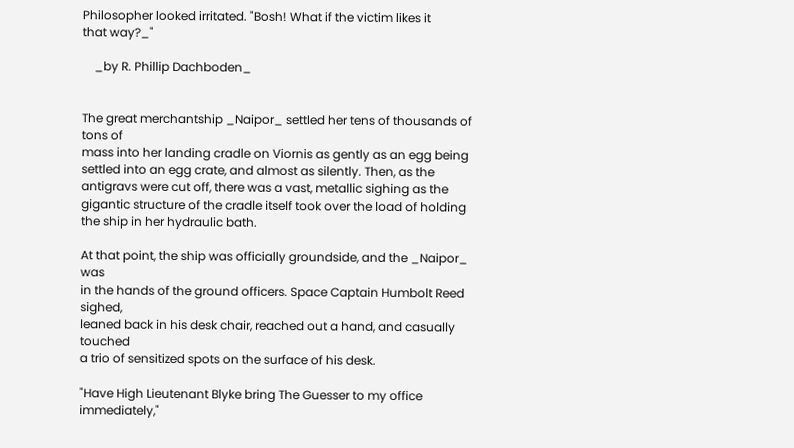Philosopher looked irritated. "Bosh! What if the victim likes it
that way?_"

    _by R. Phillip Dachboden_


The great merchantship _Naipor_ settled her tens of thousands of tons of
mass into her landing cradle on Viornis as gently as an egg being
settled into an egg crate, and almost as silently. Then, as the
antigravs were cut off, there was a vast, metallic sighing as the
gigantic structure of the cradle itself took over the load of holding
the ship in her hydraulic bath.

At that point, the ship was officially groundside, and the _Naipor_ was
in the hands of the ground officers. Space Captain Humbolt Reed sighed,
leaned back in his desk chair, reached out a hand, and casually touched
a trio of sensitized spots on the surface of his desk.

"Have High Lieutenant Blyke bring The Guesser to my office immediately,"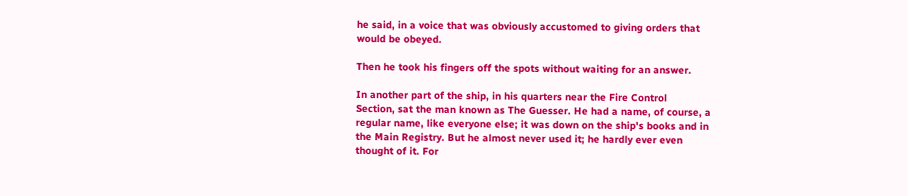he said, in a voice that was obviously accustomed to giving orders that
would be obeyed.

Then he took his fingers off the spots without waiting for an answer.

In another part of the ship, in his quarters near the Fire Control
Section, sat the man known as The Guesser. He had a name, of course, a
regular name, like everyone else; it was down on the ship's books and in
the Main Registry. But he almost never used it; he hardly ever even
thought of it. For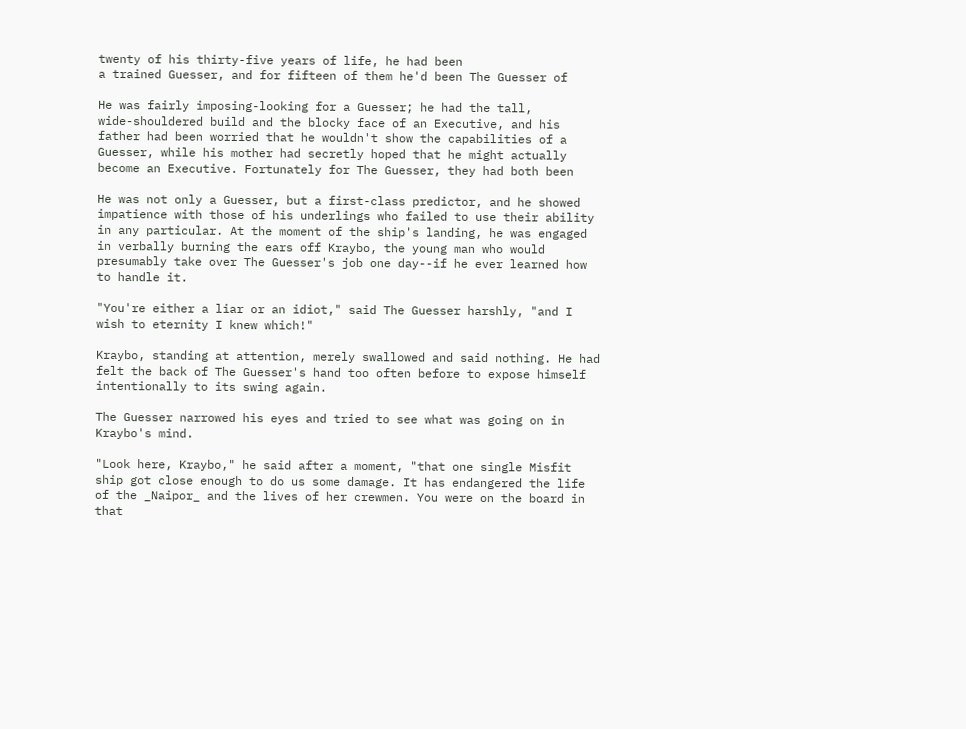twenty of his thirty-five years of life, he had been
a trained Guesser, and for fifteen of them he'd been The Guesser of

He was fairly imposing-looking for a Guesser; he had the tall,
wide-shouldered build and the blocky face of an Executive, and his
father had been worried that he wouldn't show the capabilities of a
Guesser, while his mother had secretly hoped that he might actually
become an Executive. Fortunately for The Guesser, they had both been

He was not only a Guesser, but a first-class predictor, and he showed
impatience with those of his underlings who failed to use their ability
in any particular. At the moment of the ship's landing, he was engaged
in verbally burning the ears off Kraybo, the young man who would
presumably take over The Guesser's job one day--if he ever learned how
to handle it.

"You're either a liar or an idiot," said The Guesser harshly, "and I
wish to eternity I knew which!"

Kraybo, standing at attention, merely swallowed and said nothing. He had
felt the back of The Guesser's hand too often before to expose himself
intentionally to its swing again.

The Guesser narrowed his eyes and tried to see what was going on in
Kraybo's mind.

"Look here, Kraybo," he said after a moment, "that one single Misfit
ship got close enough to do us some damage. It has endangered the life
of the _Naipor_ and the lives of her crewmen. You were on the board in
that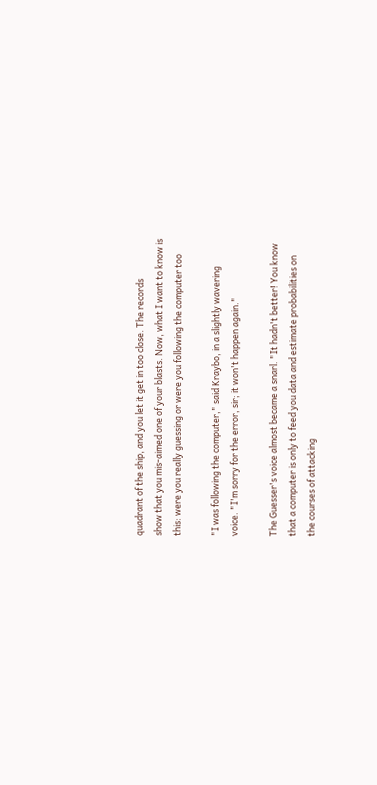quadrant of the ship, and you let it get in too close. The records
show that you mis-aimed one of your blasts. Now, what I want to know is
this: were you really guessing or were you following the computer too

"I was following the computer," said Kraybo, in a slightly wavering
voice. "I'm sorry for the error, sir; it won't happen again."

The Guesser's voice almost became a snarl. "It hadn't better! You know
that a computer is only to feed you data and estimate probabilities on
the courses of attacking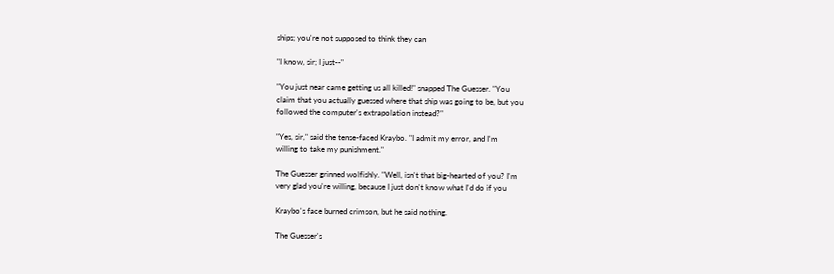ships; you're not supposed to think they can

"I know, sir; I just--"

"You just near came getting us all killed!" snapped The Guesser. "You
claim that you actually guessed where that ship was going to be, but you
followed the computer's extrapolation instead?"

"Yes, sir," said the tense-faced Kraybo. "I admit my error, and I'm
willing to take my punishment."

The Guesser grinned wolfishly. "Well, isn't that big-hearted of you? I'm
very glad you're willing, because I just don't know what I'd do if you

Kraybo's face burned crimson, but he said nothing.

The Guesser's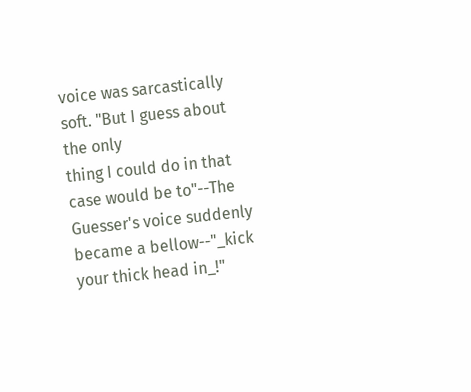voice was sarcastically soft. "But I guess about the only
thing I could do in that case would be to"--The Guesser's voice suddenly
became a bellow--"_kick your thick head in_!"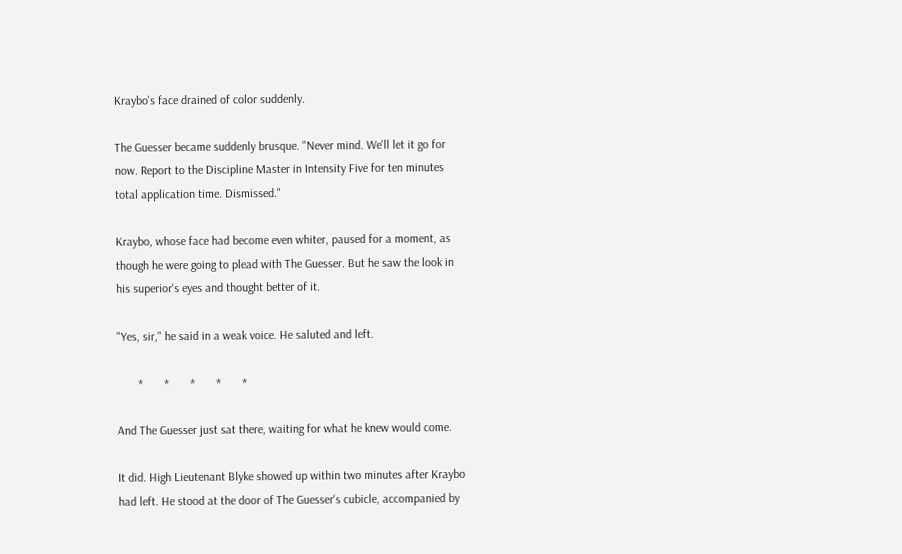Kraybo's face drained of color suddenly.

The Guesser became suddenly brusque. "Never mind. We'll let it go for
now. Report to the Discipline Master in Intensity Five for ten minutes
total application time. Dismissed."

Kraybo, whose face had become even whiter, paused for a moment, as
though he were going to plead with The Guesser. But he saw the look in
his superior's eyes and thought better of it.

"Yes, sir," he said in a weak voice. He saluted and left.

       *       *       *       *       *

And The Guesser just sat there, waiting for what he knew would come.

It did. High Lieutenant Blyke showed up within two minutes after Kraybo
had left. He stood at the door of The Guesser's cubicle, accompanied by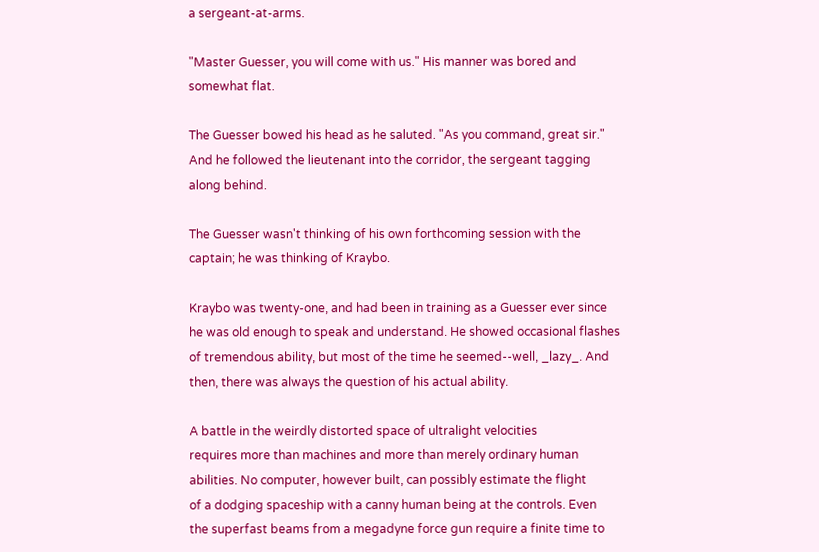a sergeant-at-arms.

"Master Guesser, you will come with us." His manner was bored and
somewhat flat.

The Guesser bowed his head as he saluted. "As you command, great sir."
And he followed the lieutenant into the corridor, the sergeant tagging
along behind.

The Guesser wasn't thinking of his own forthcoming session with the
captain; he was thinking of Kraybo.

Kraybo was twenty-one, and had been in training as a Guesser ever since
he was old enough to speak and understand. He showed occasional flashes
of tremendous ability, but most of the time he seemed--well, _lazy_. And
then, there was always the question of his actual ability.

A battle in the weirdly distorted space of ultralight velocities
requires more than machines and more than merely ordinary human
abilities. No computer, however built, can possibly estimate the flight
of a dodging spaceship with a canny human being at the controls. Even
the superfast beams from a megadyne force gun require a finite time to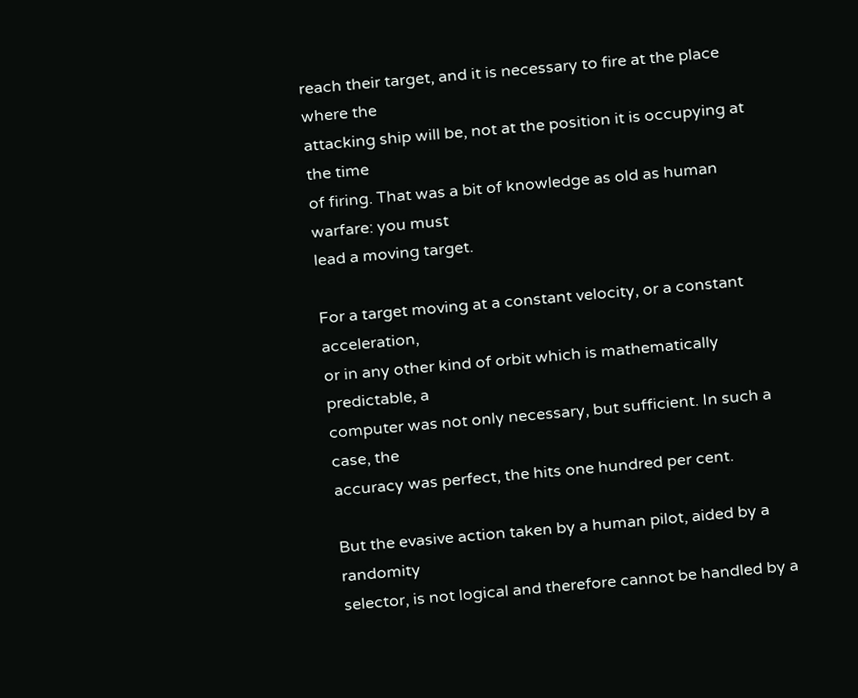reach their target, and it is necessary to fire at the place where the
attacking ship will be, not at the position it is occupying at the time
of firing. That was a bit of knowledge as old as human warfare: you must
lead a moving target.

For a target moving at a constant velocity, or a constant acceleration,
or in any other kind of orbit which is mathematically predictable, a
computer was not only necessary, but sufficient. In such a case, the
accuracy was perfect, the hits one hundred per cent.

But the evasive action taken by a human pilot, aided by a randomity
selector, is not logical and therefore cannot be handled by a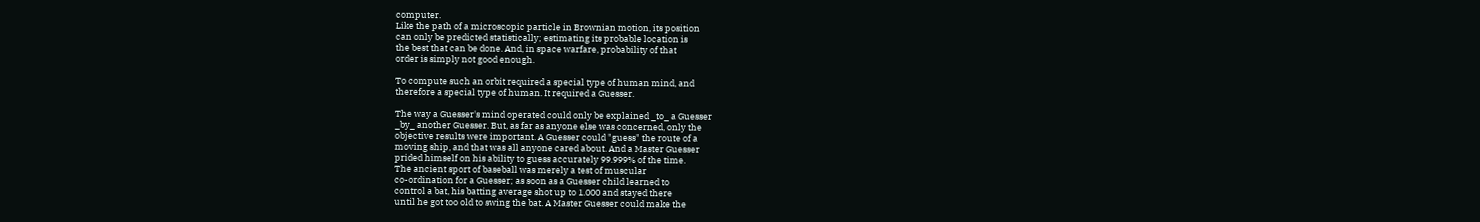computer.
Like the path of a microscopic particle in Brownian motion, its position
can only be predicted statistically; estimating its probable location is
the best that can be done. And, in space warfare, probability of that
order is simply not good enough.

To compute such an orbit required a special type of human mind, and
therefore a special type of human. It required a Guesser.

The way a Guesser's mind operated could only be explained _to_ a Guesser
_by_ another Guesser. But, as far as anyone else was concerned, only the
objective results were important. A Guesser could "guess" the route of a
moving ship, and that was all anyone cared about. And a Master Guesser
prided himself on his ability to guess accurately 99.999% of the time.
The ancient sport of baseball was merely a test of muscular
co-ordination for a Guesser; as soon as a Guesser child learned to
control a bat, his batting average shot up to 1.000 and stayed there
until he got too old to swing the bat. A Master Guesser could make the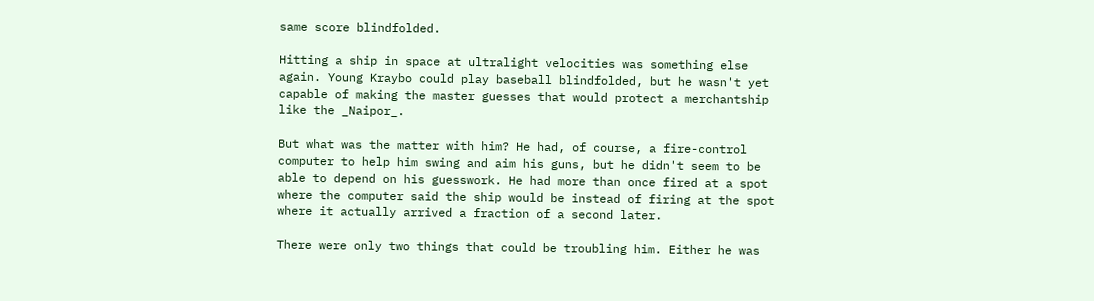same score blindfolded.

Hitting a ship in space at ultralight velocities was something else
again. Young Kraybo could play baseball blindfolded, but he wasn't yet
capable of making the master guesses that would protect a merchantship
like the _Naipor_.

But what was the matter with him? He had, of course, a fire-control
computer to help him swing and aim his guns, but he didn't seem to be
able to depend on his guesswork. He had more than once fired at a spot
where the computer said the ship would be instead of firing at the spot
where it actually arrived a fraction of a second later.

There were only two things that could be troubling him. Either he was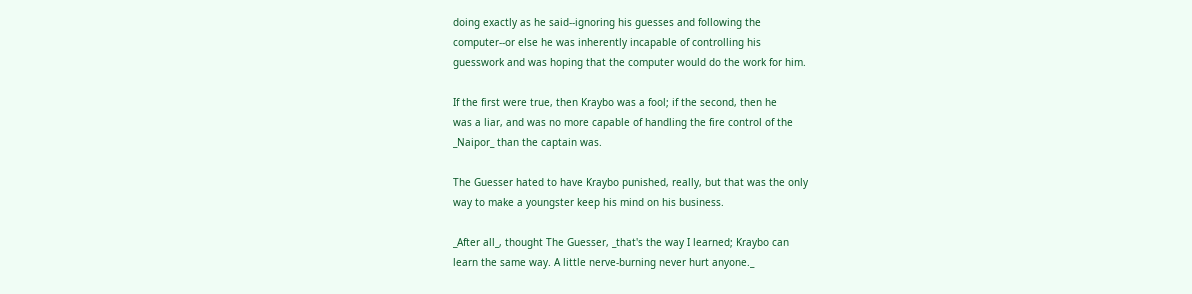doing exactly as he said--ignoring his guesses and following the
computer--or else he was inherently incapable of controlling his
guesswork and was hoping that the computer would do the work for him.

If the first were true, then Kraybo was a fool; if the second, then he
was a liar, and was no more capable of handling the fire control of the
_Naipor_ than the captain was.

The Guesser hated to have Kraybo punished, really, but that was the only
way to make a youngster keep his mind on his business.

_After all_, thought The Guesser, _that's the way I learned; Kraybo can
learn the same way. A little nerve-burning never hurt anyone._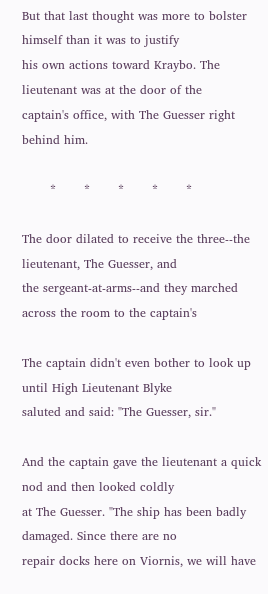But that last thought was more to bolster himself than it was to justify
his own actions toward Kraybo. The lieutenant was at the door of the
captain's office, with The Guesser right behind him.

       *       *       *       *       *

The door dilated to receive the three--the lieutenant, The Guesser, and
the sergeant-at-arms--and they marched across the room to the captain's

The captain didn't even bother to look up until High Lieutenant Blyke
saluted and said: "The Guesser, sir."

And the captain gave the lieutenant a quick nod and then looked coldly
at The Guesser. "The ship has been badly damaged. Since there are no
repair docks here on Viornis, we will have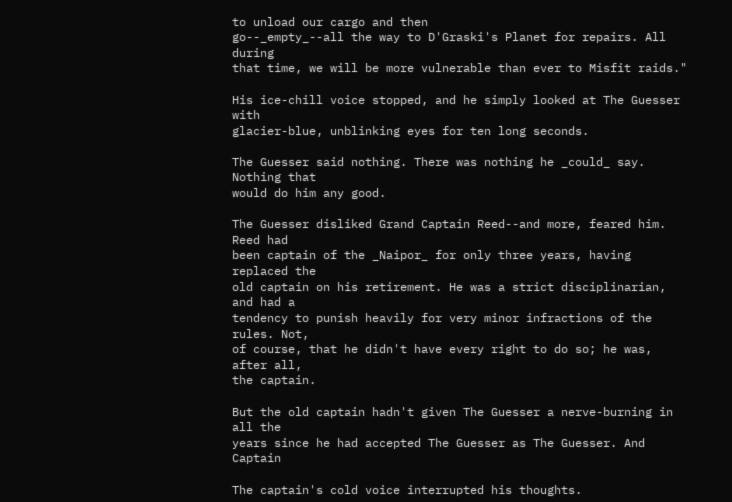to unload our cargo and then
go--_empty_--all the way to D'Graski's Planet for repairs. All during
that time, we will be more vulnerable than ever to Misfit raids."

His ice-chill voice stopped, and he simply looked at The Guesser with
glacier-blue, unblinking eyes for ten long seconds.

The Guesser said nothing. There was nothing he _could_ say. Nothing that
would do him any good.

The Guesser disliked Grand Captain Reed--and more, feared him. Reed had
been captain of the _Naipor_ for only three years, having replaced the
old captain on his retirement. He was a strict disciplinarian, and had a
tendency to punish heavily for very minor infractions of the rules. Not,
of course, that he didn't have every right to do so; he was, after all,
the captain.

But the old captain hadn't given The Guesser a nerve-burning in all the
years since he had accepted The Guesser as The Guesser. And Captain

The captain's cold voice interrupted his thoughts.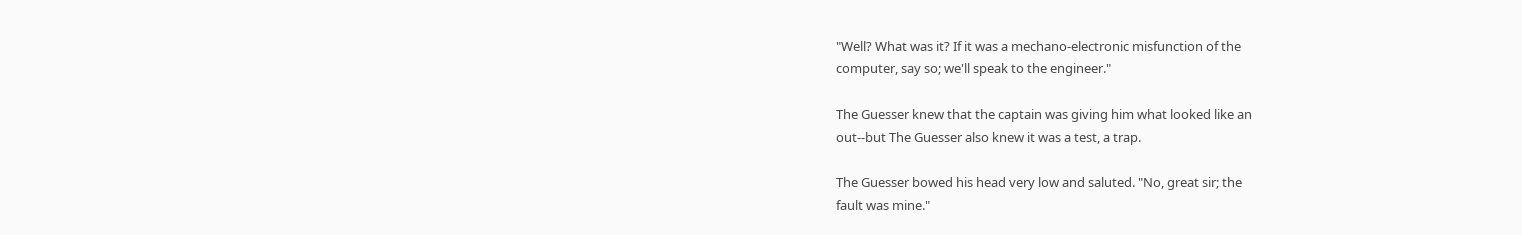"Well? What was it? If it was a mechano-electronic misfunction of the
computer, say so; we'll speak to the engineer."

The Guesser knew that the captain was giving him what looked like an
out--but The Guesser also knew it was a test, a trap.

The Guesser bowed his head very low and saluted. "No, great sir; the
fault was mine."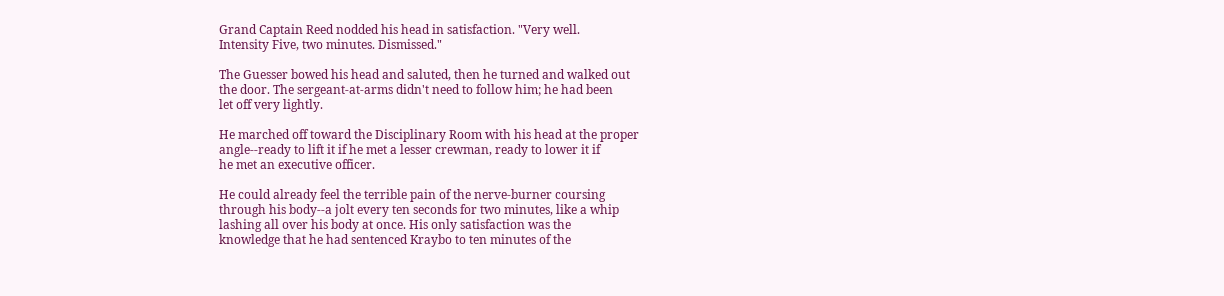Grand Captain Reed nodded his head in satisfaction. "Very well.
Intensity Five, two minutes. Dismissed."

The Guesser bowed his head and saluted, then he turned and walked out
the door. The sergeant-at-arms didn't need to follow him; he had been
let off very lightly.

He marched off toward the Disciplinary Room with his head at the proper
angle--ready to lift it if he met a lesser crewman, ready to lower it if
he met an executive officer.

He could already feel the terrible pain of the nerve-burner coursing
through his body--a jolt every ten seconds for two minutes, like a whip
lashing all over his body at once. His only satisfaction was the
knowledge that he had sentenced Kraybo to ten minutes of the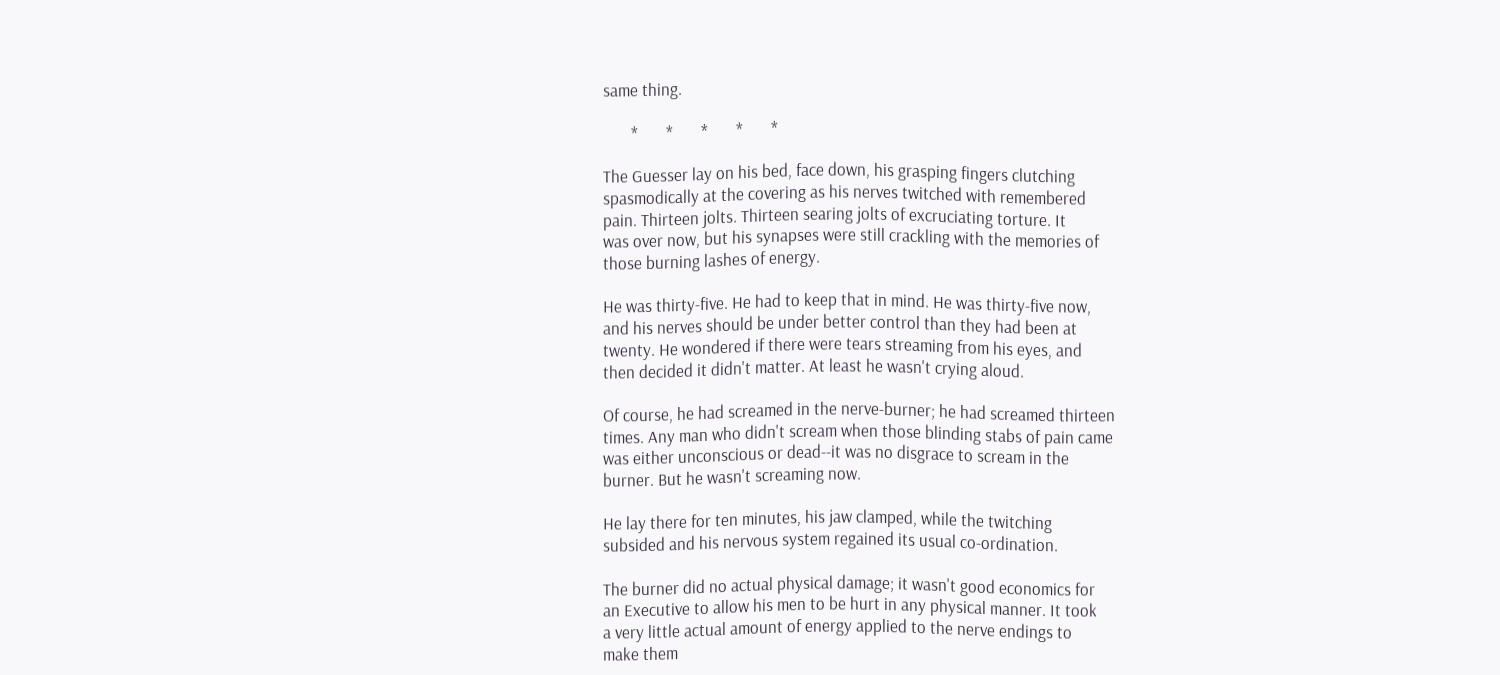same thing.

       *       *       *       *       *

The Guesser lay on his bed, face down, his grasping fingers clutching
spasmodically at the covering as his nerves twitched with remembered
pain. Thirteen jolts. Thirteen searing jolts of excruciating torture. It
was over now, but his synapses were still crackling with the memories of
those burning lashes of energy.

He was thirty-five. He had to keep that in mind. He was thirty-five now,
and his nerves should be under better control than they had been at
twenty. He wondered if there were tears streaming from his eyes, and
then decided it didn't matter. At least he wasn't crying aloud.

Of course, he had screamed in the nerve-burner; he had screamed thirteen
times. Any man who didn't scream when those blinding stabs of pain came
was either unconscious or dead--it was no disgrace to scream in the
burner. But he wasn't screaming now.

He lay there for ten minutes, his jaw clamped, while the twitching
subsided and his nervous system regained its usual co-ordination.

The burner did no actual physical damage; it wasn't good economics for
an Executive to allow his men to be hurt in any physical manner. It took
a very little actual amount of energy applied to the nerve endings to
make them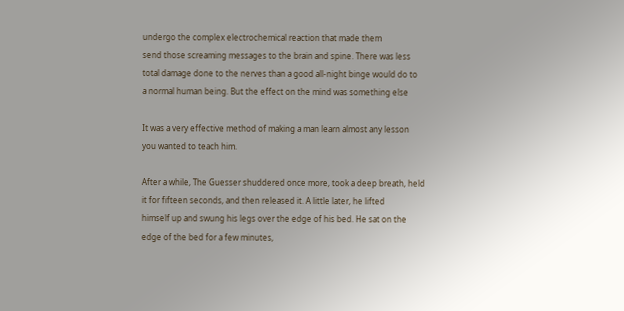undergo the complex electrochemical reaction that made them
send those screaming messages to the brain and spine. There was less
total damage done to the nerves than a good all-night binge would do to
a normal human being. But the effect on the mind was something else

It was a very effective method of making a man learn almost any lesson
you wanted to teach him.

After a while, The Guesser shuddered once more, took a deep breath, held
it for fifteen seconds, and then released it. A little later, he lifted
himself up and swung his legs over the edge of his bed. He sat on the
edge of the bed for a few minutes,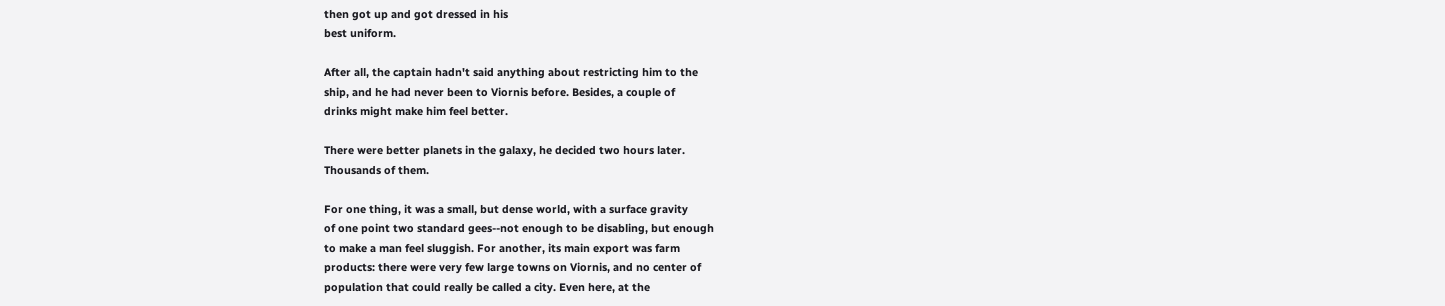then got up and got dressed in his
best uniform.

After all, the captain hadn't said anything about restricting him to the
ship, and he had never been to Viornis before. Besides, a couple of
drinks might make him feel better.

There were better planets in the galaxy, he decided two hours later.
Thousands of them.

For one thing, it was a small, but dense world, with a surface gravity
of one point two standard gees--not enough to be disabling, but enough
to make a man feel sluggish. For another, its main export was farm
products: there were very few large towns on Viornis, and no center of
population that could really be called a city. Even here, at the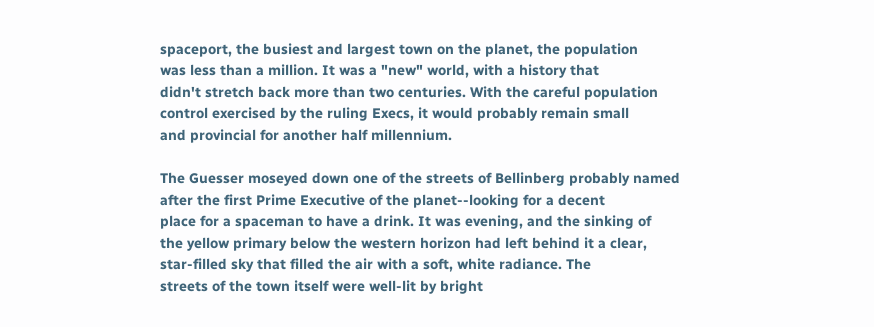spaceport, the busiest and largest town on the planet, the population
was less than a million. It was a "new" world, with a history that
didn't stretch back more than two centuries. With the careful population
control exercised by the ruling Execs, it would probably remain small
and provincial for another half millennium.

The Guesser moseyed down one of the streets of Bellinberg probably named
after the first Prime Executive of the planet--looking for a decent
place for a spaceman to have a drink. It was evening, and the sinking of
the yellow primary below the western horizon had left behind it a clear,
star-filled sky that filled the air with a soft, white radiance. The
streets of the town itself were well-lit by bright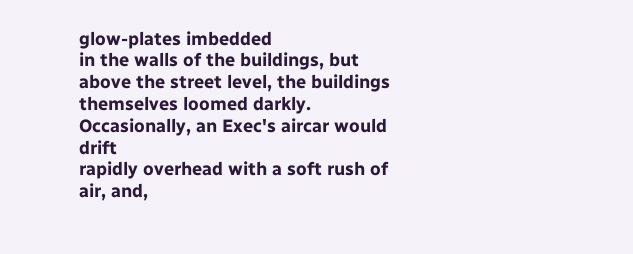glow-plates imbedded
in the walls of the buildings, but above the street level, the buildings
themselves loomed darkly. Occasionally, an Exec's aircar would drift
rapidly overhead with a soft rush of air, and,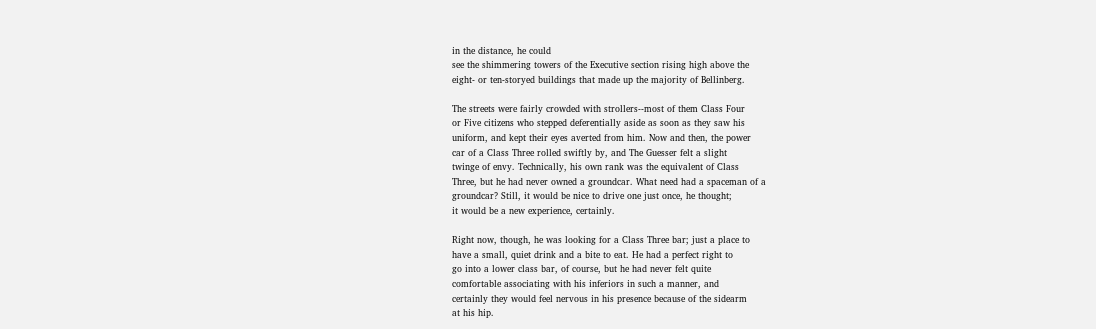in the distance, he could
see the shimmering towers of the Executive section rising high above the
eight- or ten-storyed buildings that made up the majority of Bellinberg.

The streets were fairly crowded with strollers--most of them Class Four
or Five citizens who stepped deferentially aside as soon as they saw his
uniform, and kept their eyes averted from him. Now and then, the power
car of a Class Three rolled swiftly by, and The Guesser felt a slight
twinge of envy. Technically, his own rank was the equivalent of Class
Three, but he had never owned a groundcar. What need had a spaceman of a
groundcar? Still, it would be nice to drive one just once, he thought;
it would be a new experience, certainly.

Right now, though, he was looking for a Class Three bar; just a place to
have a small, quiet drink and a bite to eat. He had a perfect right to
go into a lower class bar, of course, but he had never felt quite
comfortable associating with his inferiors in such a manner, and
certainly they would feel nervous in his presence because of the sidearm
at his hip.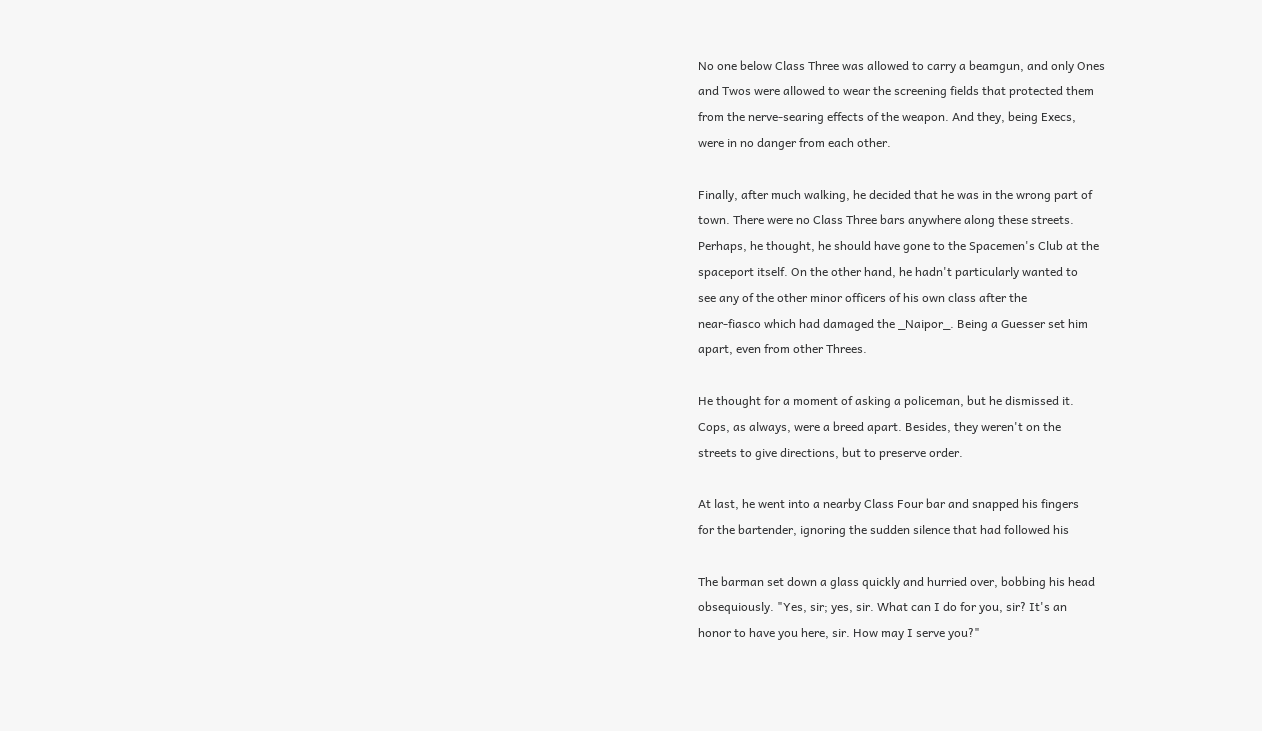No one below Class Three was allowed to carry a beamgun, and only Ones
and Twos were allowed to wear the screening fields that protected them
from the nerve-searing effects of the weapon. And they, being Execs,
were in no danger from each other.

Finally, after much walking, he decided that he was in the wrong part of
town. There were no Class Three bars anywhere along these streets.
Perhaps, he thought, he should have gone to the Spacemen's Club at the
spaceport itself. On the other hand, he hadn't particularly wanted to
see any of the other minor officers of his own class after the
near-fiasco which had damaged the _Naipor_. Being a Guesser set him
apart, even from other Threes.

He thought for a moment of asking a policeman, but he dismissed it.
Cops, as always, were a breed apart. Besides, they weren't on the
streets to give directions, but to preserve order.

At last, he went into a nearby Class Four bar and snapped his fingers
for the bartender, ignoring the sudden silence that had followed his

The barman set down a glass quickly and hurried over, bobbing his head
obsequiously. "Yes, sir; yes, sir. What can I do for you, sir? It's an
honor to have you here, sir. How may I serve you?"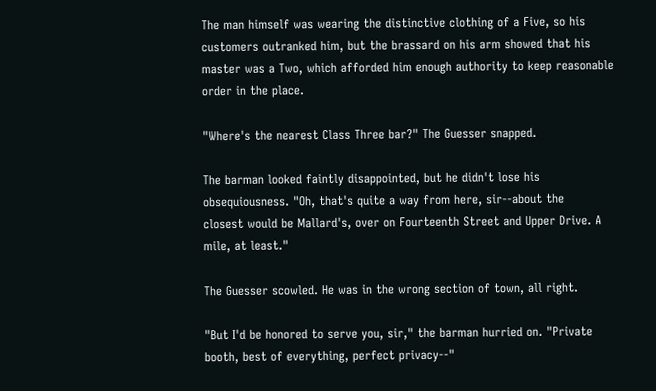The man himself was wearing the distinctive clothing of a Five, so his
customers outranked him, but the brassard on his arm showed that his
master was a Two, which afforded him enough authority to keep reasonable
order in the place.

"Where's the nearest Class Three bar?" The Guesser snapped.

The barman looked faintly disappointed, but he didn't lose his
obsequiousness. "Oh, that's quite a way from here, sir--about the
closest would be Mallard's, over on Fourteenth Street and Upper Drive. A
mile, at least."

The Guesser scowled. He was in the wrong section of town, all right.

"But I'd be honored to serve you, sir," the barman hurried on. "Private
booth, best of everything, perfect privacy--"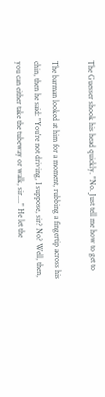The Guesser shook his head quickly. "No. Just tell me how to get to

The barman looked at him for a moment, rubbing a fingertip across his
chin, then he said: "You're not driving, I suppose, sir? No? Well, then,
you can either take the tubeway or walk, sir...." He let the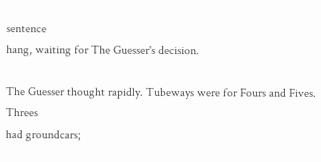sentence
hang, waiting for The Guesser's decision.

The Guesser thought rapidly. Tubeways were for Fours and Fives. Threes
had groundcars;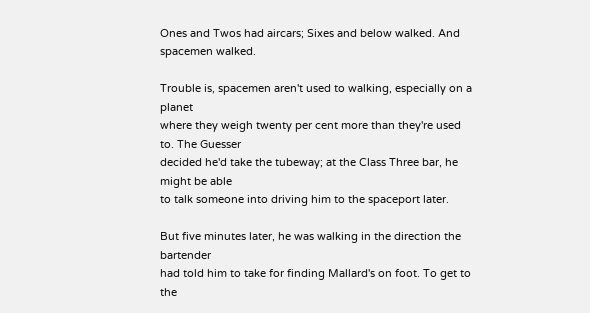Ones and Twos had aircars; Sixes and below walked. And
spacemen walked.

Trouble is, spacemen aren't used to walking, especially on a planet
where they weigh twenty per cent more than they're used to. The Guesser
decided he'd take the tubeway; at the Class Three bar, he might be able
to talk someone into driving him to the spaceport later.

But five minutes later, he was walking in the direction the bartender
had told him to take for finding Mallard's on foot. To get to the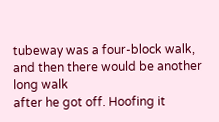tubeway was a four-block walk, and then there would be another long walk
after he got off. Hoofing it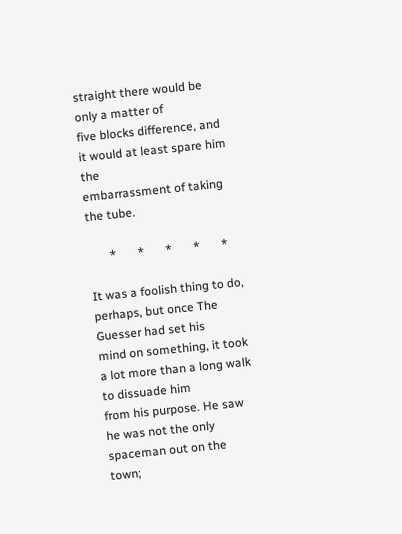straight there would be only a matter of
five blocks difference, and it would at least spare him the
embarrassment of taking the tube.

       *       *       *       *       *

It was a foolish thing to do, perhaps, but once The Guesser had set his
mind on something, it took a lot more than a long walk to dissuade him
from his purpose. He saw he was not the only spaceman out on the town;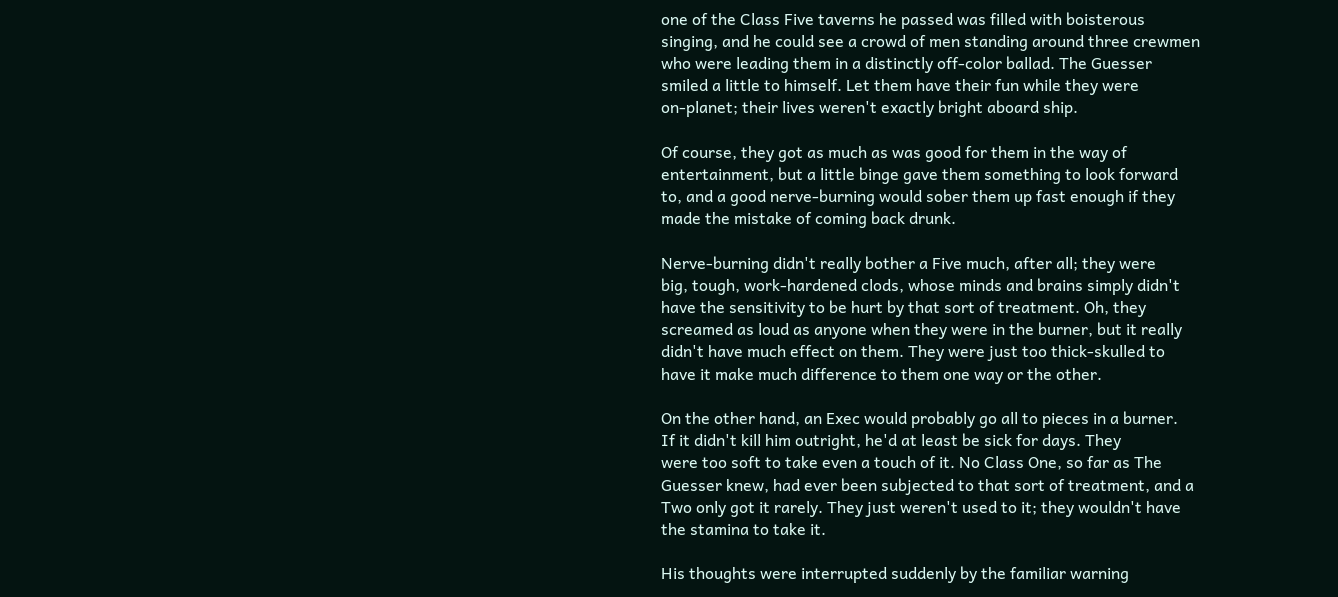one of the Class Five taverns he passed was filled with boisterous
singing, and he could see a crowd of men standing around three crewmen
who were leading them in a distinctly off-color ballad. The Guesser
smiled a little to himself. Let them have their fun while they were
on-planet; their lives weren't exactly bright aboard ship.

Of course, they got as much as was good for them in the way of
entertainment, but a little binge gave them something to look forward
to, and a good nerve-burning would sober them up fast enough if they
made the mistake of coming back drunk.

Nerve-burning didn't really bother a Five much, after all; they were
big, tough, work-hardened clods, whose minds and brains simply didn't
have the sensitivity to be hurt by that sort of treatment. Oh, they
screamed as loud as anyone when they were in the burner, but it really
didn't have much effect on them. They were just too thick-skulled to
have it make much difference to them one way or the other.

On the other hand, an Exec would probably go all to pieces in a burner.
If it didn't kill him outright, he'd at least be sick for days. They
were too soft to take even a touch of it. No Class One, so far as The
Guesser knew, had ever been subjected to that sort of treatment, and a
Two only got it rarely. They just weren't used to it; they wouldn't have
the stamina to take it.

His thoughts were interrupted suddenly by the familiar warning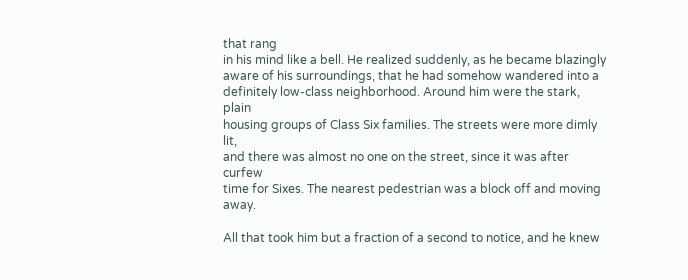that rang
in his mind like a bell. He realized suddenly, as he became blazingly
aware of his surroundings, that he had somehow wandered into a
definitely low-class neighborhood. Around him were the stark, plain
housing groups of Class Six families. The streets were more dimly lit,
and there was almost no one on the street, since it was after curfew
time for Sixes. The nearest pedestrian was a block off and moving away.

All that took him but a fraction of a second to notice, and he knew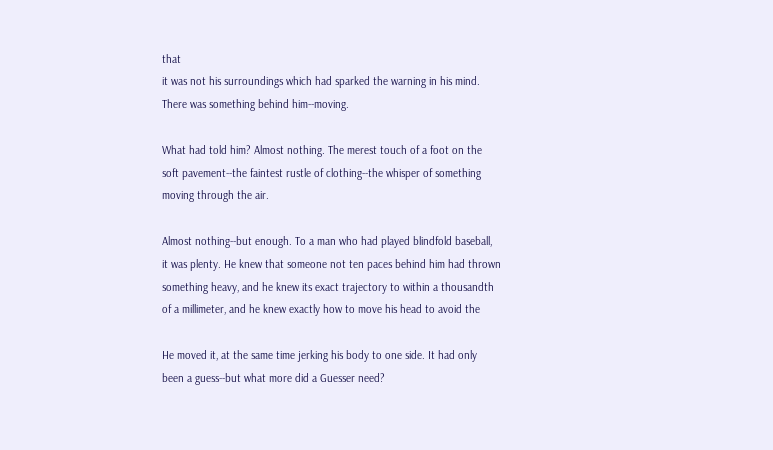that
it was not his surroundings which had sparked the warning in his mind.
There was something behind him--moving.

What had told him? Almost nothing. The merest touch of a foot on the
soft pavement--the faintest rustle of clothing--the whisper of something
moving through the air.

Almost nothing--but enough. To a man who had played blindfold baseball,
it was plenty. He knew that someone not ten paces behind him had thrown
something heavy, and he knew its exact trajectory to within a thousandth
of a millimeter, and he knew exactly how to move his head to avoid the

He moved it, at the same time jerking his body to one side. It had only
been a guess--but what more did a Guesser need?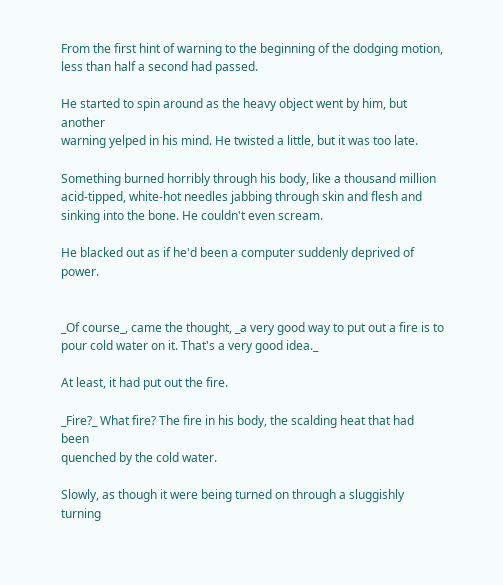From the first hint of warning to the beginning of the dodging motion,
less than half a second had passed.

He started to spin around as the heavy object went by him, but another
warning yelped in his mind. He twisted a little, but it was too late.

Something burned horribly through his body, like a thousand million
acid-tipped, white-hot needles jabbing through skin and flesh and
sinking into the bone. He couldn't even scream.

He blacked out as if he'd been a computer suddenly deprived of power.


_Of course_, came the thought, _a very good way to put out a fire is to
pour cold water on it. That's a very good idea._

At least, it had put out the fire.

_Fire?_ What fire? The fire in his body, the scalding heat that had been
quenched by the cold water.

Slowly, as though it were being turned on through a sluggishly turning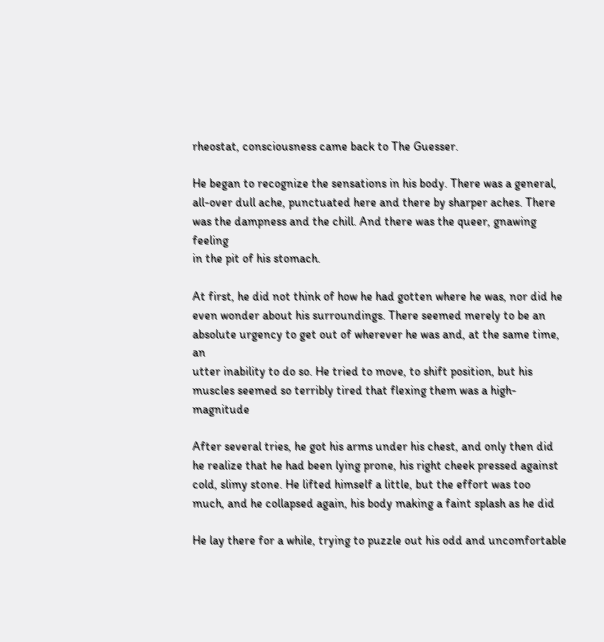rheostat, consciousness came back to The Guesser.

He began to recognize the sensations in his body. There was a general,
all-over dull ache, punctuated here and there by sharper aches. There
was the dampness and the chill. And there was the queer, gnawing feeling
in the pit of his stomach.

At first, he did not think of how he had gotten where he was, nor did he
even wonder about his surroundings. There seemed merely to be an
absolute urgency to get out of wherever he was and, at the same time, an
utter inability to do so. He tried to move, to shift position, but his
muscles seemed so terribly tired that flexing them was a high-magnitude

After several tries, he got his arms under his chest, and only then did
he realize that he had been lying prone, his right cheek pressed against
cold, slimy stone. He lifted himself a little, but the effort was too
much, and he collapsed again, his body making a faint splash as he did

He lay there for a while, trying to puzzle out his odd and uncomfortable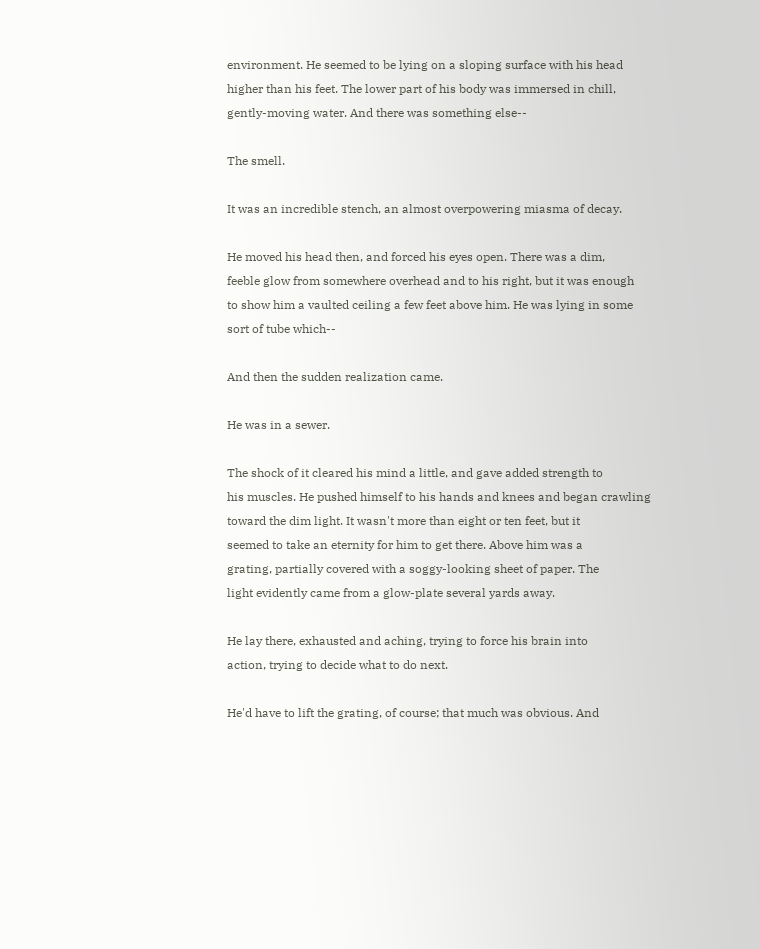environment. He seemed to be lying on a sloping surface with his head
higher than his feet. The lower part of his body was immersed in chill,
gently-moving water. And there was something else--

The smell.

It was an incredible stench, an almost overpowering miasma of decay.

He moved his head then, and forced his eyes open. There was a dim,
feeble glow from somewhere overhead and to his right, but it was enough
to show him a vaulted ceiling a few feet above him. He was lying in some
sort of tube which--

And then the sudden realization came.

He was in a sewer.

The shock of it cleared his mind a little, and gave added strength to
his muscles. He pushed himself to his hands and knees and began crawling
toward the dim light. It wasn't more than eight or ten feet, but it
seemed to take an eternity for him to get there. Above him was a
grating, partially covered with a soggy-looking sheet of paper. The
light evidently came from a glow-plate several yards away.

He lay there, exhausted and aching, trying to force his brain into
action, trying to decide what to do next.

He'd have to lift the grating, of course; that much was obvious. And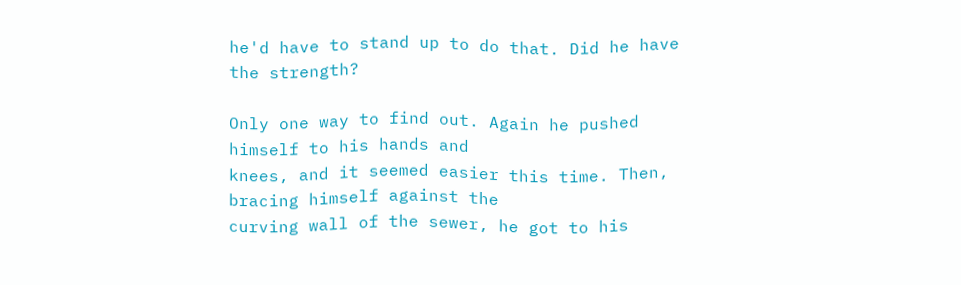he'd have to stand up to do that. Did he have the strength?

Only one way to find out. Again he pushed himself to his hands and
knees, and it seemed easier this time. Then, bracing himself against the
curving wall of the sewer, he got to his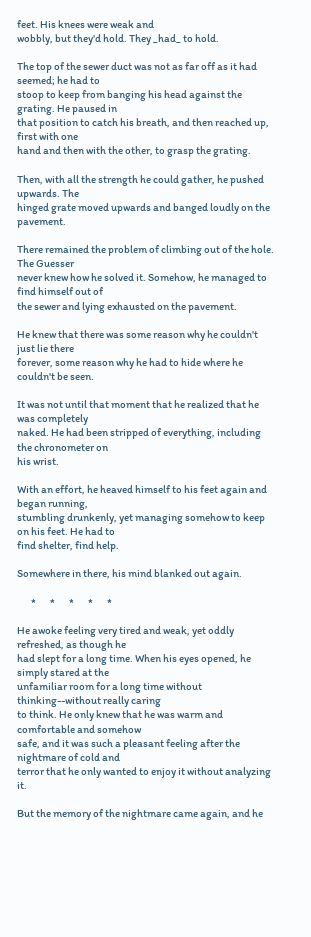feet. His knees were weak and
wobbly, but they'd hold. They _had_ to hold.

The top of the sewer duct was not as far off as it had seemed; he had to
stoop to keep from banging his head against the grating. He paused in
that position to catch his breath, and then reached up, first with one
hand and then with the other, to grasp the grating.

Then, with all the strength he could gather, he pushed upwards. The
hinged grate moved upwards and banged loudly on the pavement.

There remained the problem of climbing out of the hole. The Guesser
never knew how he solved it. Somehow, he managed to find himself out of
the sewer and lying exhausted on the pavement.

He knew that there was some reason why he couldn't just lie there
forever, some reason why he had to hide where he couldn't be seen.

It was not until that moment that he realized that he was completely
naked. He had been stripped of everything, including the chronometer on
his wrist.

With an effort, he heaved himself to his feet again and began running,
stumbling drunkenly, yet managing somehow to keep on his feet. He had to
find shelter, find help.

Somewhere in there, his mind blanked out again.

       *       *       *       *       *

He awoke feeling very tired and weak, yet oddly refreshed, as though he
had slept for a long time. When his eyes opened, he simply stared at the
unfamiliar room for a long time without thinking--without really caring
to think. He only knew that he was warm and comfortable and somehow
safe, and it was such a pleasant feeling after the nightmare of cold and
terror that he only wanted to enjoy it without analyzing it.

But the memory of the nightmare came again, and he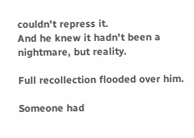couldn't repress it.
And he knew it hadn't been a nightmare, but reality.

Full recollection flooded over him.

Someone had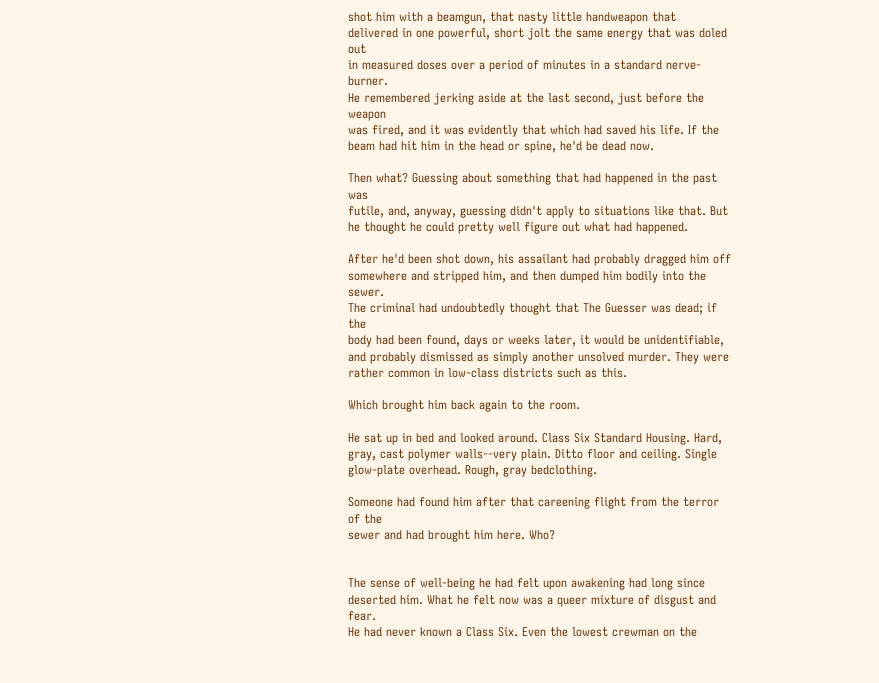shot him with a beamgun, that nasty little handweapon that
delivered in one powerful, short jolt the same energy that was doled out
in measured doses over a period of minutes in a standard nerve-burner.
He remembered jerking aside at the last second, just before the weapon
was fired, and it was evidently that which had saved his life. If the
beam had hit him in the head or spine, he'd be dead now.

Then what? Guessing about something that had happened in the past was
futile, and, anyway, guessing didn't apply to situations like that. But
he thought he could pretty well figure out what had happened.

After he'd been shot down, his assailant had probably dragged him off
somewhere and stripped him, and then dumped him bodily into the sewer.
The criminal had undoubtedly thought that The Guesser was dead; if the
body had been found, days or weeks later, it would be unidentifiable,
and probably dismissed as simply another unsolved murder. They were
rather common in low-class districts such as this.

Which brought him back again to the room.

He sat up in bed and looked around. Class Six Standard Housing. Hard,
gray, cast polymer walls--very plain. Ditto floor and ceiling. Single
glow-plate overhead. Rough, gray bedclothing.

Someone had found him after that careening flight from the terror of the
sewer and had brought him here. Who?


The sense of well-being he had felt upon awakening had long since
deserted him. What he felt now was a queer mixture of disgust and fear.
He had never known a Class Six. Even the lowest crewman on the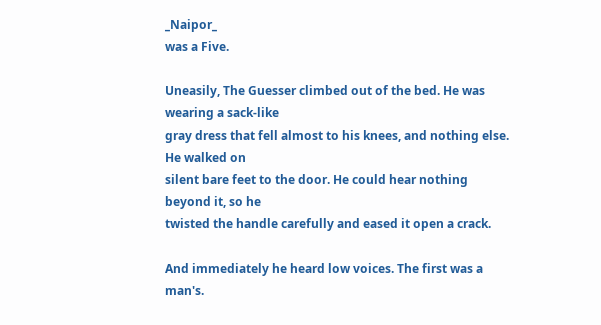_Naipor_
was a Five.

Uneasily, The Guesser climbed out of the bed. He was wearing a sack-like
gray dress that fell almost to his knees, and nothing else. He walked on
silent bare feet to the door. He could hear nothing beyond it, so he
twisted the handle carefully and eased it open a crack.

And immediately he heard low voices. The first was a man's.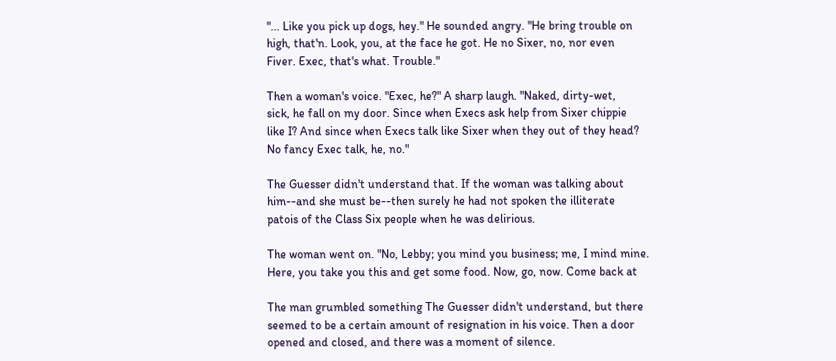"... Like you pick up dogs, hey." He sounded angry. "He bring trouble on
high, that'n. Look, you, at the face he got. He no Sixer, no, nor even
Fiver. Exec, that's what. Trouble."

Then a woman's voice. "Exec, he?" A sharp laugh. "Naked, dirty-wet,
sick, he fall on my door. Since when Execs ask help from Sixer chippie
like I? And since when Execs talk like Sixer when they out of they head?
No fancy Exec talk, he, no."

The Guesser didn't understand that. If the woman was talking about
him--and she must be--then surely he had not spoken the illiterate
patois of the Class Six people when he was delirious.

The woman went on. "No, Lebby; you mind you business; me, I mind mine.
Here, you take you this and get some food. Now, go, now. Come back at

The man grumbled something The Guesser didn't understand, but there
seemed to be a certain amount of resignation in his voice. Then a door
opened and closed, and there was a moment of silence.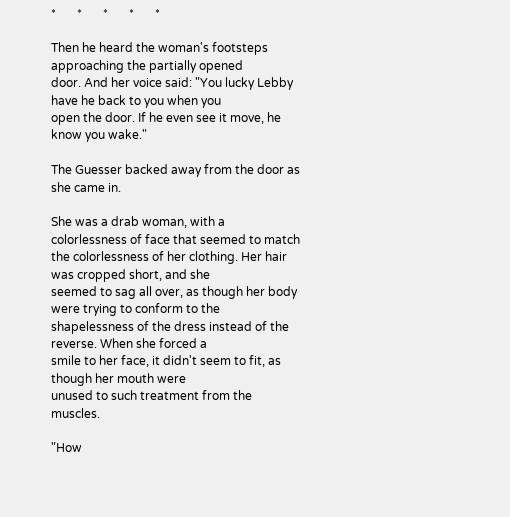*       *       *       *       *

Then he heard the woman's footsteps approaching the partially opened
door. And her voice said: "You lucky Lebby have he back to you when you
open the door. If he even see it move, he know you wake."

The Guesser backed away from the door as she came in.

She was a drab woman, with a colorlessness of face that seemed to match
the colorlessness of her clothing. Her hair was cropped short, and she
seemed to sag all over, as though her body were trying to conform to the
shapelessness of the dress instead of the reverse. When she forced a
smile to her face, it didn't seem to fit, as though her mouth were
unused to such treatment from the muscles.

"How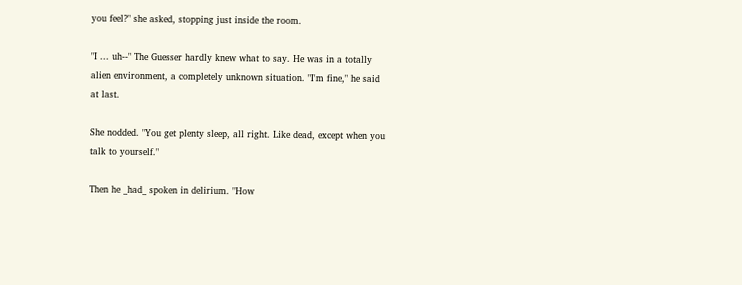you feel?" she asked, stopping just inside the room.

"I ... uh--" The Guesser hardly knew what to say. He was in a totally
alien environment, a completely unknown situation. "I'm fine," he said
at last.

She nodded. "You get plenty sleep, all right. Like dead, except when you
talk to yourself."

Then he _had_ spoken in delirium. "How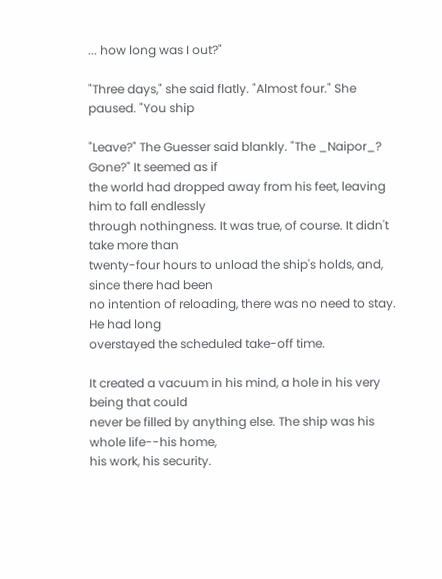... how long was I out?"

"Three days," she said flatly. "Almost four." She paused. "You ship

"Leave?" The Guesser said blankly. "The _Naipor_? Gone?" It seemed as if
the world had dropped away from his feet, leaving him to fall endlessly
through nothingness. It was true, of course. It didn't take more than
twenty-four hours to unload the ship's holds, and, since there had been
no intention of reloading, there was no need to stay. He had long
overstayed the scheduled take-off time.

It created a vacuum in his mind, a hole in his very being that could
never be filled by anything else. The ship was his whole life--his home,
his work, his security.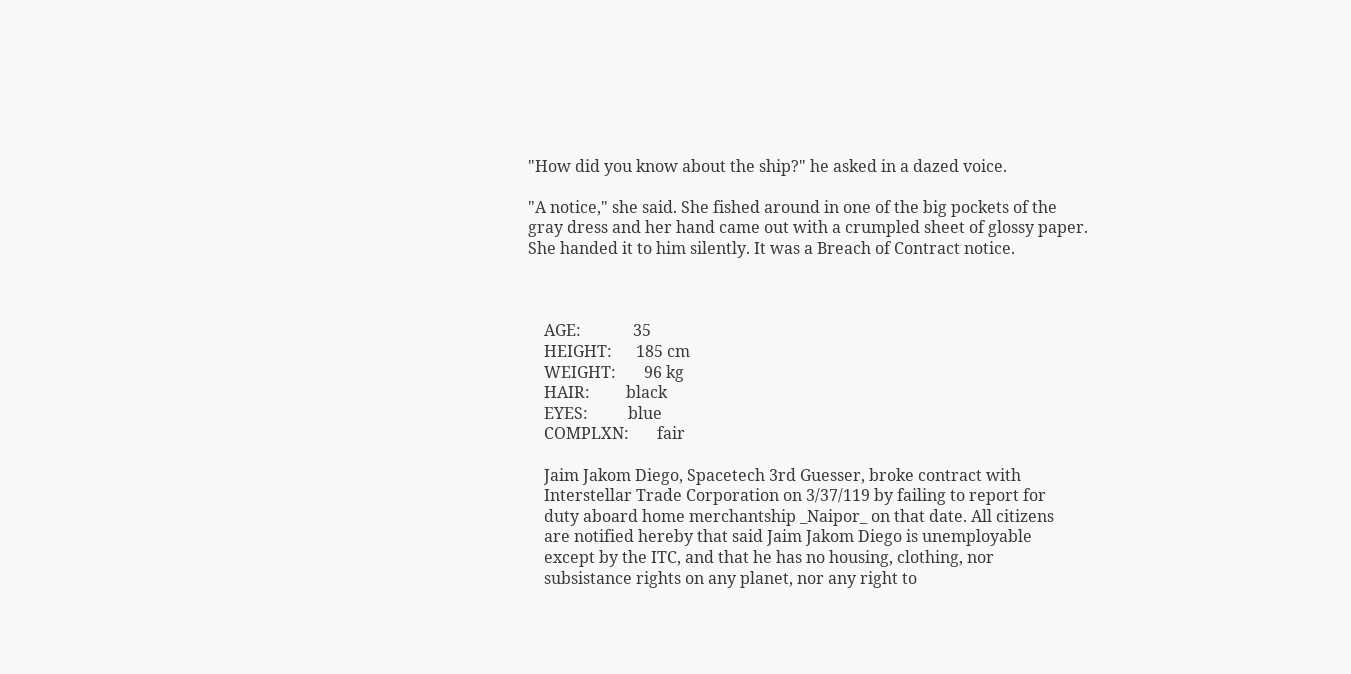"How did you know about the ship?" he asked in a dazed voice.

"A notice," she said. She fished around in one of the big pockets of the
gray dress and her hand came out with a crumpled sheet of glossy paper.
She handed it to him silently. It was a Breach of Contract notice.



    AGE:             35
    HEIGHT:      185 cm
    WEIGHT:       96 kg
    HAIR:         black
    EYES:          blue
    COMPLXN:       fair

    Jaim Jakom Diego, Spacetech 3rd Guesser, broke contract with
    Interstellar Trade Corporation on 3/37/119 by failing to report for
    duty aboard home merchantship _Naipor_ on that date. All citizens
    are notified hereby that said Jaim Jakom Diego is unemployable
    except by the ITC, and that he has no housing, clothing, nor
    subsistance rights on any planet, nor any right to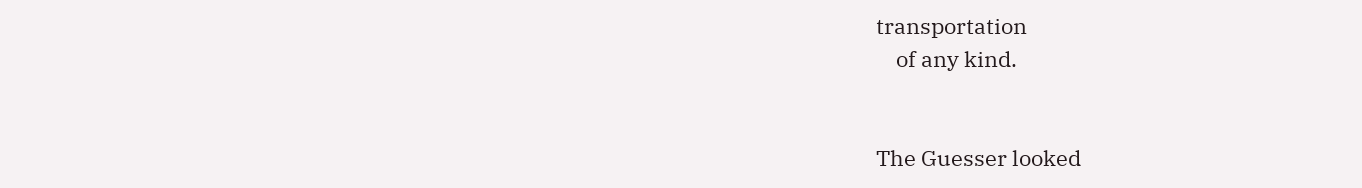transportation
    of any kind.


The Guesser looked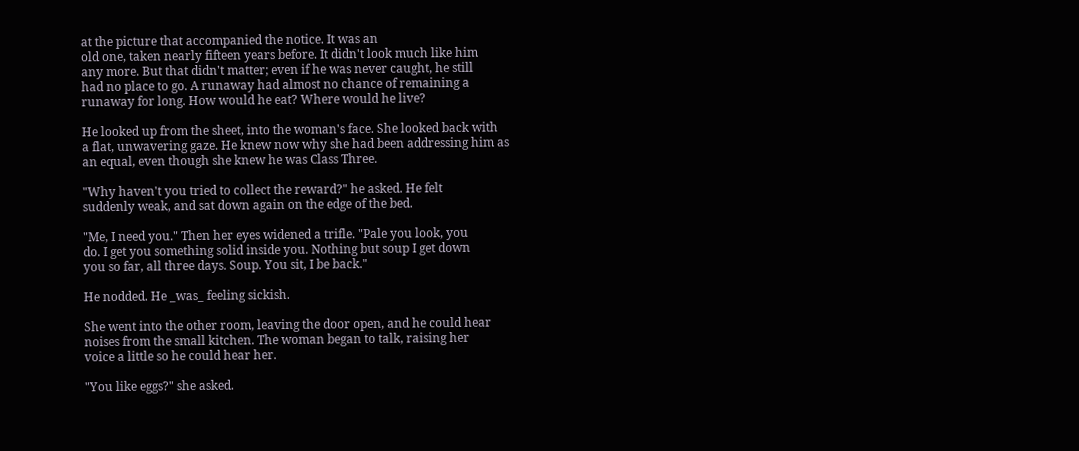at the picture that accompanied the notice. It was an
old one, taken nearly fifteen years before. It didn't look much like him
any more. But that didn't matter; even if he was never caught, he still
had no place to go. A runaway had almost no chance of remaining a
runaway for long. How would he eat? Where would he live?

He looked up from the sheet, into the woman's face. She looked back with
a flat, unwavering gaze. He knew now why she had been addressing him as
an equal, even though she knew he was Class Three.

"Why haven't you tried to collect the reward?" he asked. He felt
suddenly weak, and sat down again on the edge of the bed.

"Me, I need you." Then her eyes widened a trifle. "Pale you look, you
do. I get you something solid inside you. Nothing but soup I get down
you so far, all three days. Soup. You sit, I be back."

He nodded. He _was_ feeling sickish.

She went into the other room, leaving the door open, and he could hear
noises from the small kitchen. The woman began to talk, raising her
voice a little so he could hear her.

"You like eggs?" she asked.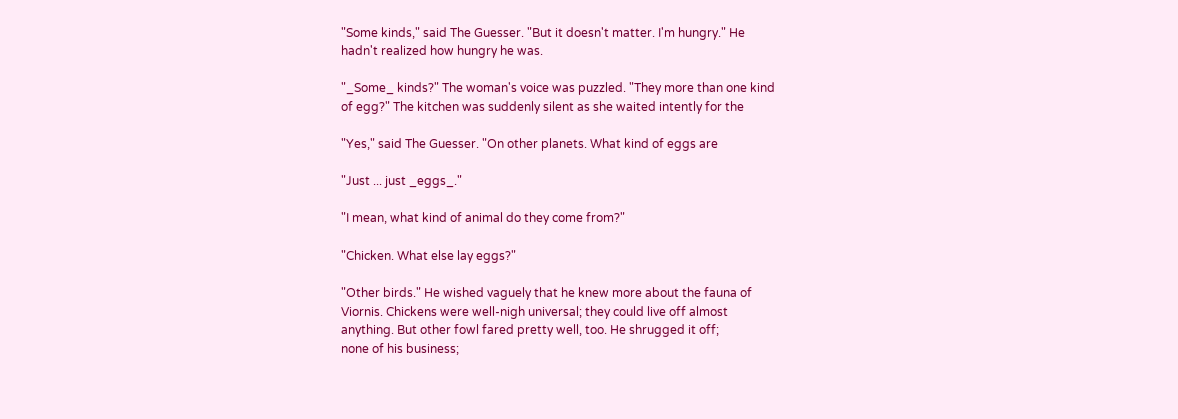"Some kinds," said The Guesser. "But it doesn't matter. I'm hungry." He
hadn't realized how hungry he was.

"_Some_ kinds?" The woman's voice was puzzled. "They more than one kind
of egg?" The kitchen was suddenly silent as she waited intently for the

"Yes," said The Guesser. "On other planets. What kind of eggs are

"Just ... just _eggs_."

"I mean, what kind of animal do they come from?"

"Chicken. What else lay eggs?"

"Other birds." He wished vaguely that he knew more about the fauna of
Viornis. Chickens were well-nigh universal; they could live off almost
anything. But other fowl fared pretty well, too. He shrugged it off;
none of his business;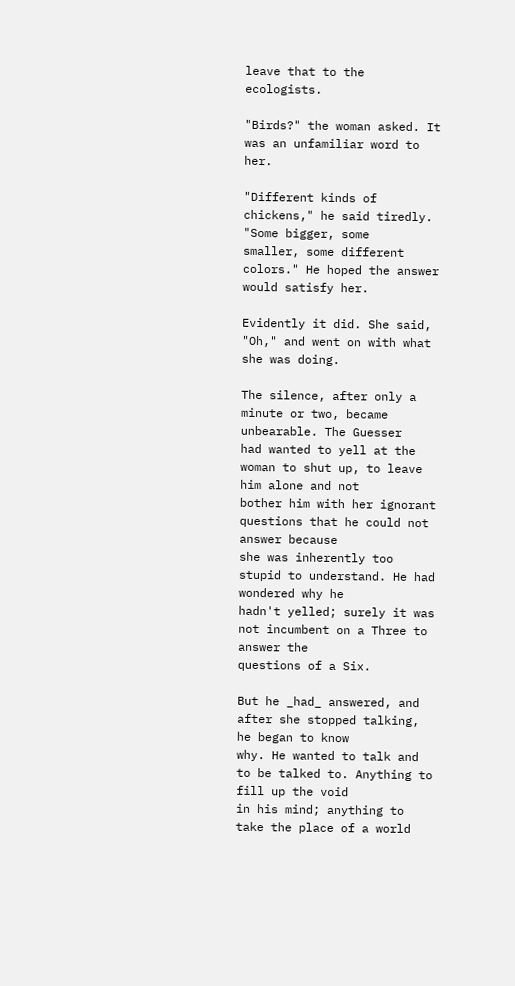leave that to the ecologists.

"Birds?" the woman asked. It was an unfamiliar word to her.

"Different kinds of chickens," he said tiredly. "Some bigger, some
smaller, some different colors." He hoped the answer would satisfy her.

Evidently it did. She said, "Oh," and went on with what she was doing.

The silence, after only a minute or two, became unbearable. The Guesser
had wanted to yell at the woman to shut up, to leave him alone and not
bother him with her ignorant questions that he could not answer because
she was inherently too stupid to understand. He had wondered why he
hadn't yelled; surely it was not incumbent on a Three to answer the
questions of a Six.

But he _had_ answered, and after she stopped talking, he began to know
why. He wanted to talk and to be talked to. Anything to fill up the void
in his mind; anything to take the place of a world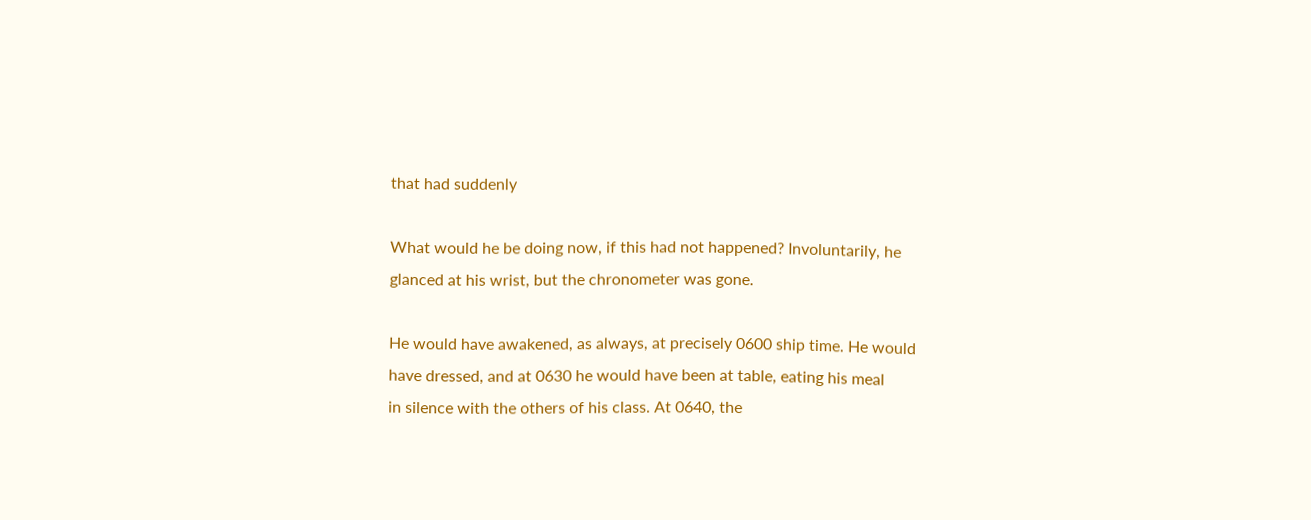that had suddenly

What would he be doing now, if this had not happened? Involuntarily, he
glanced at his wrist, but the chronometer was gone.

He would have awakened, as always, at precisely 0600 ship time. He would
have dressed, and at 0630 he would have been at table, eating his meal
in silence with the others of his class. At 0640, the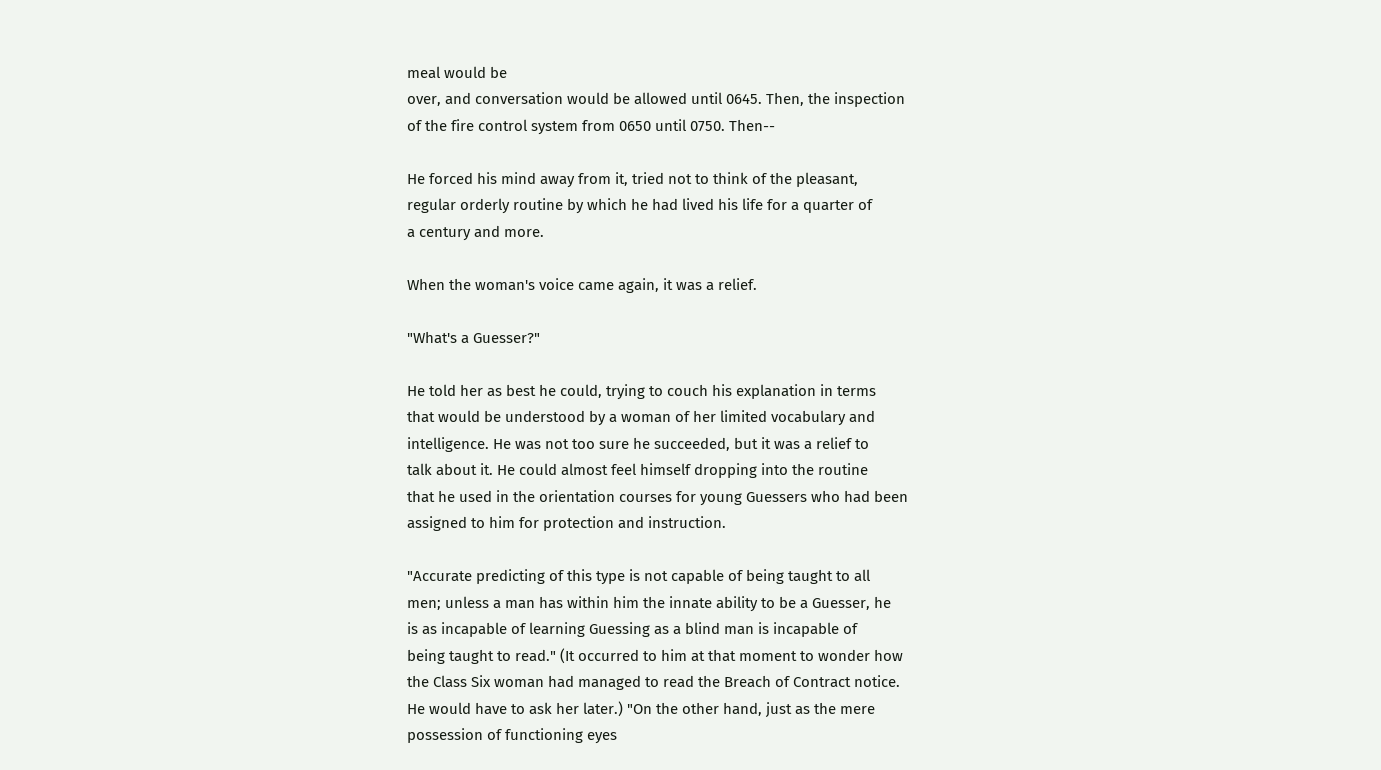meal would be
over, and conversation would be allowed until 0645. Then, the inspection
of the fire control system from 0650 until 0750. Then--

He forced his mind away from it, tried not to think of the pleasant,
regular orderly routine by which he had lived his life for a quarter of
a century and more.

When the woman's voice came again, it was a relief.

"What's a Guesser?"

He told her as best he could, trying to couch his explanation in terms
that would be understood by a woman of her limited vocabulary and
intelligence. He was not too sure he succeeded, but it was a relief to
talk about it. He could almost feel himself dropping into the routine
that he used in the orientation courses for young Guessers who had been
assigned to him for protection and instruction.

"Accurate predicting of this type is not capable of being taught to all
men; unless a man has within him the innate ability to be a Guesser, he
is as incapable of learning Guessing as a blind man is incapable of
being taught to read." (It occurred to him at that moment to wonder how
the Class Six woman had managed to read the Breach of Contract notice.
He would have to ask her later.) "On the other hand, just as the mere
possession of functioning eyes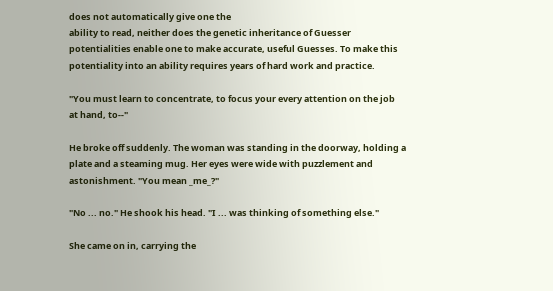does not automatically give one the
ability to read, neither does the genetic inheritance of Guesser
potentialities enable one to make accurate, useful Guesses. To make this
potentiality into an ability requires years of hard work and practice.

"You must learn to concentrate, to focus your every attention on the job
at hand, to--"

He broke off suddenly. The woman was standing in the doorway, holding a
plate and a steaming mug. Her eyes were wide with puzzlement and
astonishment. "You mean _me_?"

"No ... no." He shook his head. "I ... was thinking of something else."

She came on in, carrying the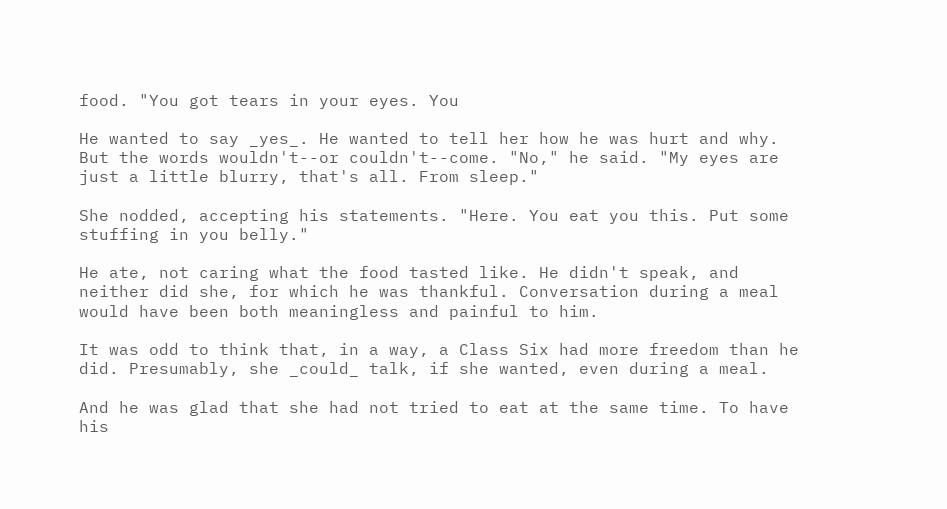food. "You got tears in your eyes. You

He wanted to say _yes_. He wanted to tell her how he was hurt and why.
But the words wouldn't--or couldn't--come. "No," he said. "My eyes are
just a little blurry, that's all. From sleep."

She nodded, accepting his statements. "Here. You eat you this. Put some
stuffing in you belly."

He ate, not caring what the food tasted like. He didn't speak, and
neither did she, for which he was thankful. Conversation during a meal
would have been both meaningless and painful to him.

It was odd to think that, in a way, a Class Six had more freedom than he
did. Presumably, she _could_ talk, if she wanted, even during a meal.

And he was glad that she had not tried to eat at the same time. To have
his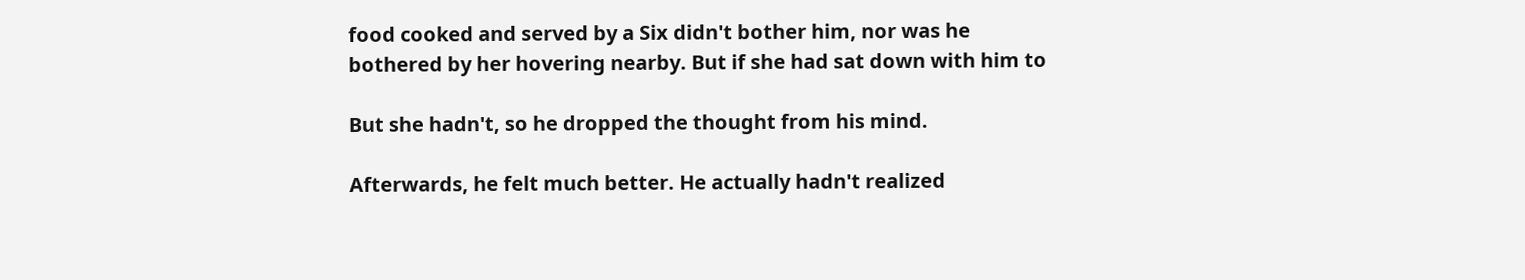food cooked and served by a Six didn't bother him, nor was he
bothered by her hovering nearby. But if she had sat down with him to

But she hadn't, so he dropped the thought from his mind.

Afterwards, he felt much better. He actually hadn't realized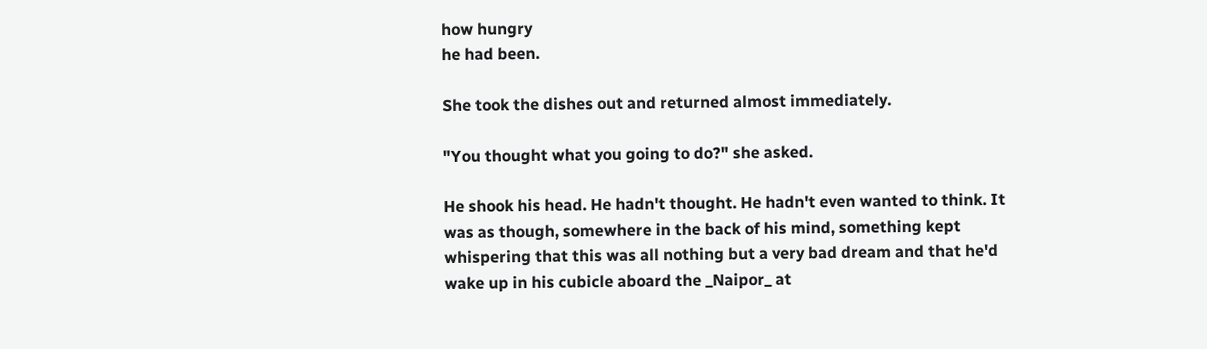how hungry
he had been.

She took the dishes out and returned almost immediately.

"You thought what you going to do?" she asked.

He shook his head. He hadn't thought. He hadn't even wanted to think. It
was as though, somewhere in the back of his mind, something kept
whispering that this was all nothing but a very bad dream and that he'd
wake up in his cubicle aboard the _Naipor_ at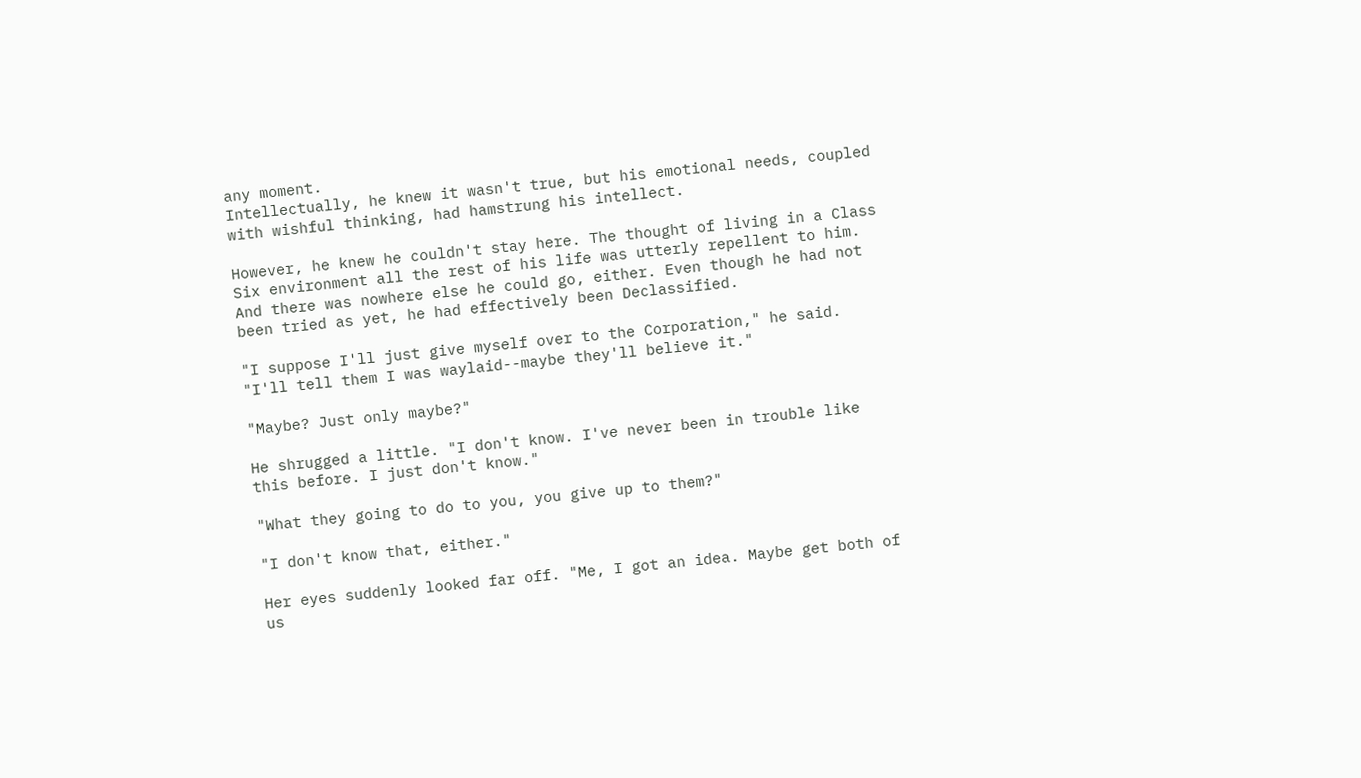any moment.
Intellectually, he knew it wasn't true, but his emotional needs, coupled
with wishful thinking, had hamstrung his intellect.

However, he knew he couldn't stay here. The thought of living in a Class
Six environment all the rest of his life was utterly repellent to him.
And there was nowhere else he could go, either. Even though he had not
been tried as yet, he had effectively been Declassified.

"I suppose I'll just give myself over to the Corporation," he said.
"I'll tell them I was waylaid--maybe they'll believe it."

"Maybe? Just only maybe?"

He shrugged a little. "I don't know. I've never been in trouble like
this before. I just don't know."

"What they going to do to you, you give up to them?"

"I don't know that, either."

Her eyes suddenly looked far off. "Me, I got an idea. Maybe get both of
us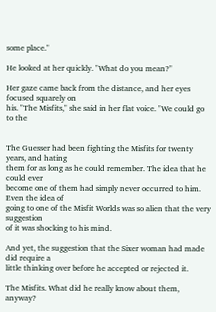some place."

He looked at her quickly. "What do you mean?"

Her gaze came back from the distance, and her eyes focused squarely on
his. "The Misfits," she said in her flat voice. "We could go to the


The Guesser had been fighting the Misfits for twenty years, and hating
them for as long as he could remember. The idea that he could ever
become one of them had simply never occurred to him. Even the idea of
going to one of the Misfit Worlds was so alien that the very suggestion
of it was shocking to his mind.

And yet, the suggestion that the Sixer woman had made did require a
little thinking over before he accepted or rejected it.

The Misfits. What did he really know about them, anyway?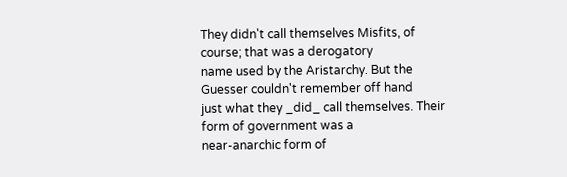They didn't call themselves Misfits, of course; that was a derogatory
name used by the Aristarchy. But the Guesser couldn't remember off hand
just what they _did_ call themselves. Their form of government was a
near-anarchic form of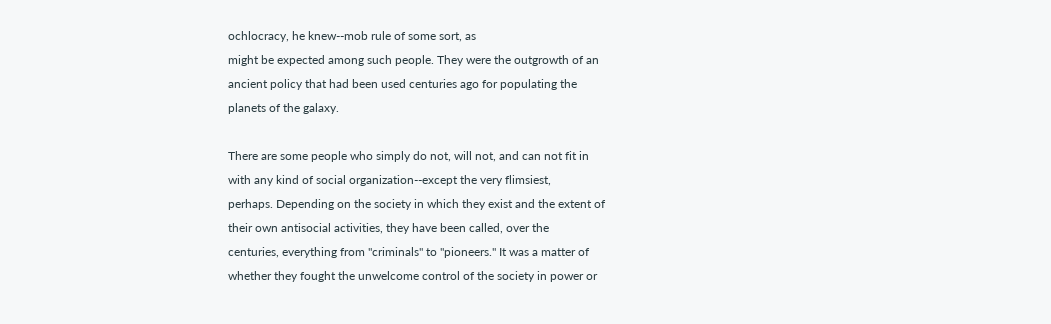ochlocracy, he knew--mob rule of some sort, as
might be expected among such people. They were the outgrowth of an
ancient policy that had been used centuries ago for populating the
planets of the galaxy.

There are some people who simply do not, will not, and can not fit in
with any kind of social organization--except the very flimsiest,
perhaps. Depending on the society in which they exist and the extent of
their own antisocial activities, they have been called, over the
centuries, everything from "criminals" to "pioneers." It was a matter of
whether they fought the unwelcome control of the society in power or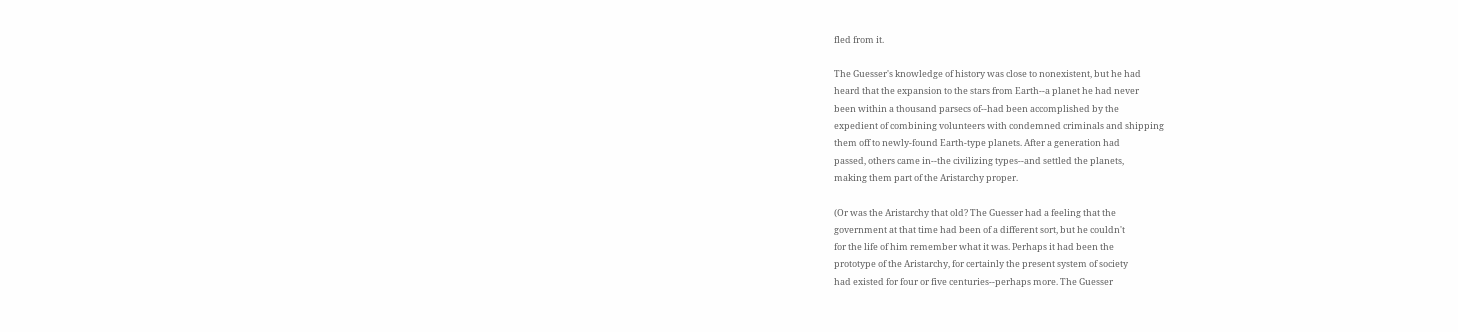fled from it.

The Guesser's knowledge of history was close to nonexistent, but he had
heard that the expansion to the stars from Earth--a planet he had never
been within a thousand parsecs of--had been accomplished by the
expedient of combining volunteers with condemned criminals and shipping
them off to newly-found Earth-type planets. After a generation had
passed, others came in--the civilizing types--and settled the planets,
making them part of the Aristarchy proper.

(Or was the Aristarchy that old? The Guesser had a feeling that the
government at that time had been of a different sort, but he couldn't
for the life of him remember what it was. Perhaps it had been the
prototype of the Aristarchy, for certainly the present system of society
had existed for four or five centuries--perhaps more. The Guesser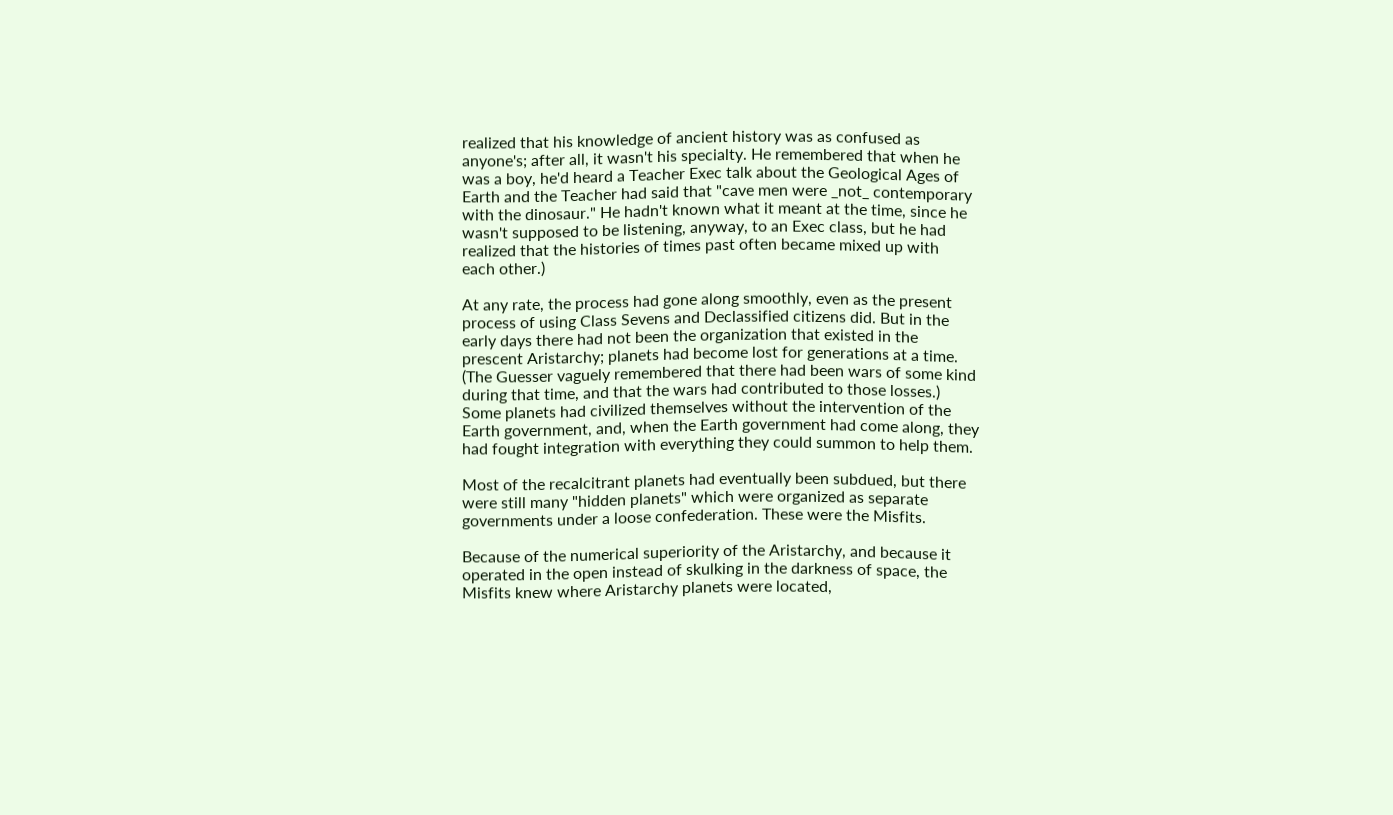realized that his knowledge of ancient history was as confused as
anyone's; after all, it wasn't his specialty. He remembered that when he
was a boy, he'd heard a Teacher Exec talk about the Geological Ages of
Earth and the Teacher had said that "cave men were _not_ contemporary
with the dinosaur." He hadn't known what it meant at the time, since he
wasn't supposed to be listening, anyway, to an Exec class, but he had
realized that the histories of times past often became mixed up with
each other.)

At any rate, the process had gone along smoothly, even as the present
process of using Class Sevens and Declassified citizens did. But in the
early days there had not been the organization that existed in the
prescent Aristarchy; planets had become lost for generations at a time.
(The Guesser vaguely remembered that there had been wars of some kind
during that time, and that the wars had contributed to those losses.)
Some planets had civilized themselves without the intervention of the
Earth government, and, when the Earth government had come along, they
had fought integration with everything they could summon to help them.

Most of the recalcitrant planets had eventually been subdued, but there
were still many "hidden planets" which were organized as separate
governments under a loose confederation. These were the Misfits.

Because of the numerical superiority of the Aristarchy, and because it
operated in the open instead of skulking in the darkness of space, the
Misfits knew where Aristarchy planets were located,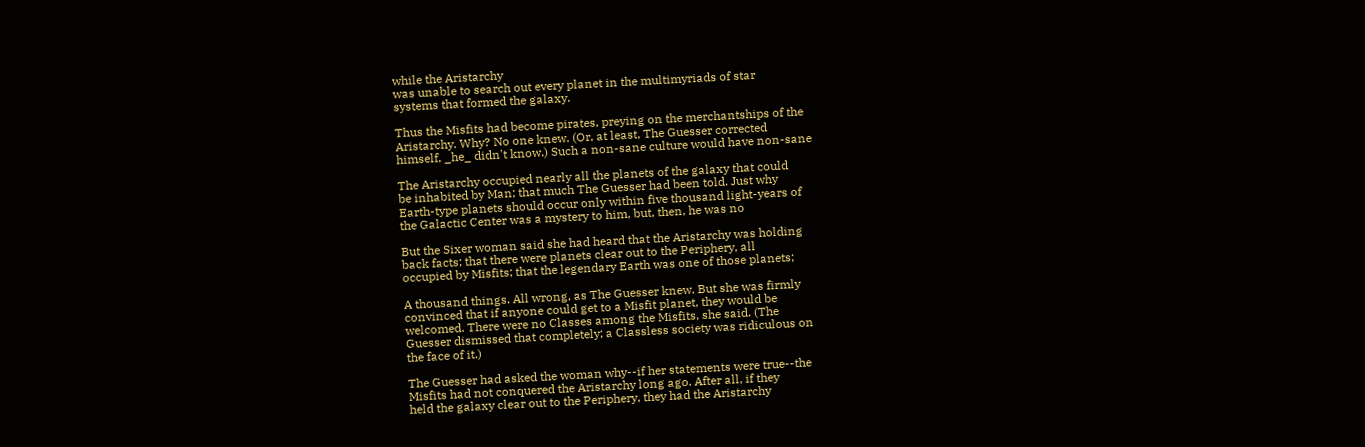while the Aristarchy
was unable to search out every planet in the multimyriads of star
systems that formed the galaxy.

Thus the Misfits had become pirates, preying on the merchantships of the
Aristarchy. Why? No one knew. (Or, at least, The Guesser corrected
himself, _he_ didn't know.) Such a non-sane culture would have non-sane

The Aristarchy occupied nearly all the planets of the galaxy that could
be inhabited by Man; that much The Guesser had been told. Just why
Earth-type planets should occur only within five thousand light-years of
the Galactic Center was a mystery to him, but, then, he was no

But the Sixer woman said she had heard that the Aristarchy was holding
back facts; that there were planets clear out to the Periphery, all
occupied by Misfits; that the legendary Earth was one of those planets;

A thousand things. All wrong, as The Guesser knew. But she was firmly
convinced that if anyone could get to a Misfit planet, they would be
welcomed. There were no Classes among the Misfits, she said. (The
Guesser dismissed that completely; a Classless society was ridiculous on
the face of it.)

The Guesser had asked the woman why--if her statements were true--the
Misfits had not conquered the Aristarchy long ago. After all, if they
held the galaxy clear out to the Periphery, they had the Aristarchy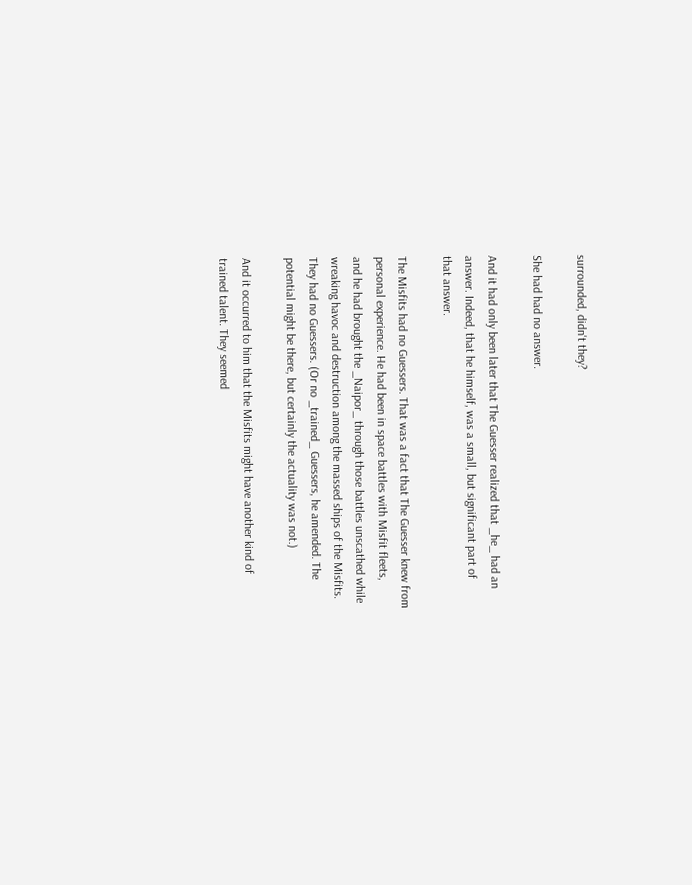surrounded, didn't they?

She had had no answer.

And it had only been later that The Guesser realized that _he_ had an
answer. Indeed, that he himself, was a small, but significant part of
that answer.

The Misfits had no Guessers. That was a fact that The Guesser knew from
personal experience. He had been in space battles with Misfit fleets,
and he had brought the _Naipor_ through those battles unscathed while
wreaking havoc and destruction among the massed ships of the Misfits.
They had no Guessers. (Or no _trained_ Guessers, he amended. The
potential might be there, but certainly the actuality was not.)

And it occurred to him that the Misfits might have another kind of
trained talent. They seemed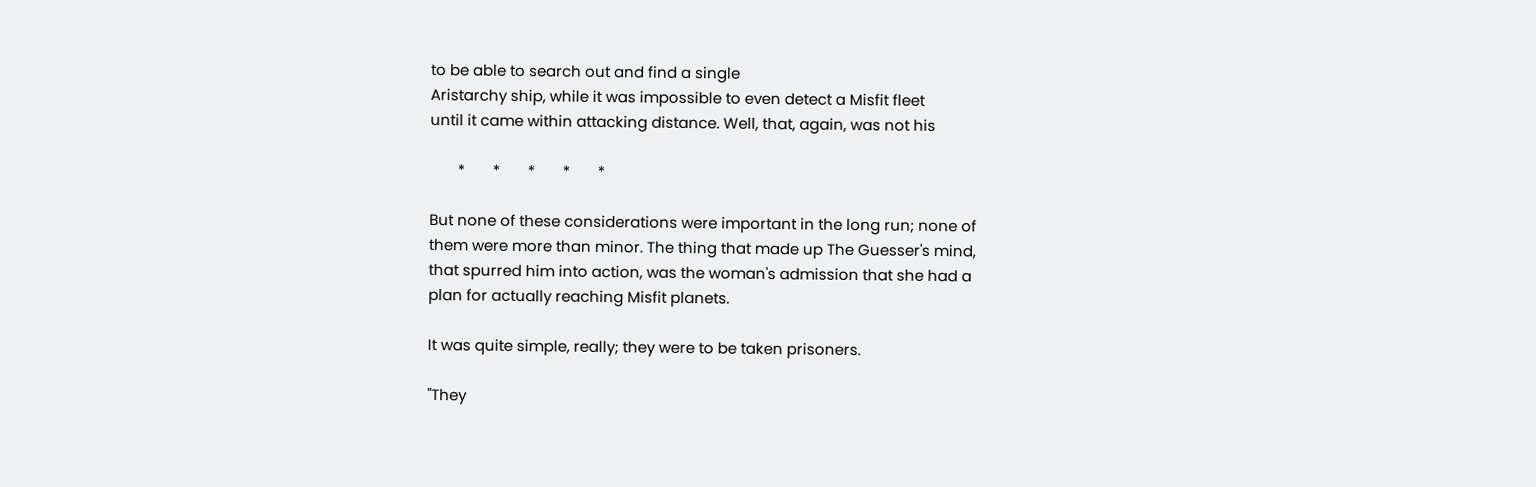to be able to search out and find a single
Aristarchy ship, while it was impossible to even detect a Misfit fleet
until it came within attacking distance. Well, that, again, was not his

       *       *       *       *       *

But none of these considerations were important in the long run; none of
them were more than minor. The thing that made up The Guesser's mind,
that spurred him into action, was the woman's admission that she had a
plan for actually reaching Misfit planets.

It was quite simple, really; they were to be taken prisoners.

"They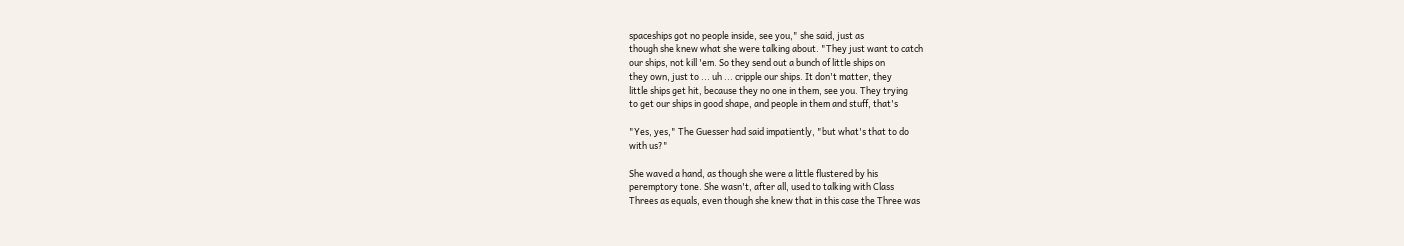spaceships got no people inside, see you," she said, just as
though she knew what she were talking about. "They just want to catch
our ships, not kill 'em. So they send out a bunch of little ships on
they own, just to ... uh ... cripple our ships. It don't matter, they
little ships get hit, because they no one in them, see you. They trying
to get our ships in good shape, and people in them and stuff, that's

"Yes, yes," The Guesser had said impatiently, "but what's that to do
with us?"

She waved a hand, as though she were a little flustered by his
peremptory tone. She wasn't, after all, used to talking with Class
Threes as equals, even though she knew that in this case the Three was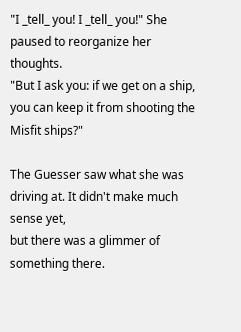"I _tell_ you! I _tell_ you!" She paused to reorganize her thoughts.
"But I ask you: if we get on a ship, you can keep it from shooting the
Misfit ships?"

The Guesser saw what she was driving at. It didn't make much sense yet,
but there was a glimmer of something there.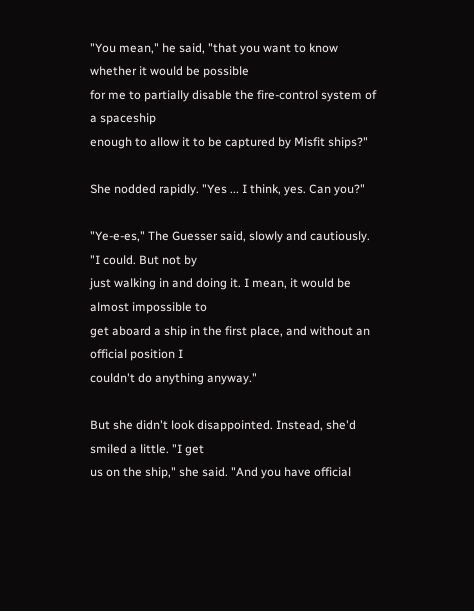"You mean," he said, "that you want to know whether it would be possible
for me to partially disable the fire-control system of a spaceship
enough to allow it to be captured by Misfit ships?"

She nodded rapidly. "Yes ... I think, yes. Can you?"

"Ye-e-es," The Guesser said, slowly and cautiously. "I could. But not by
just walking in and doing it. I mean, it would be almost impossible to
get aboard a ship in the first place, and without an official position I
couldn't do anything anyway."

But she didn't look disappointed. Instead, she'd smiled a little. "I get
us on the ship," she said. "And you have official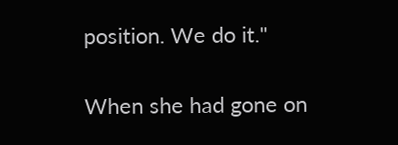position. We do it."

When she had gone on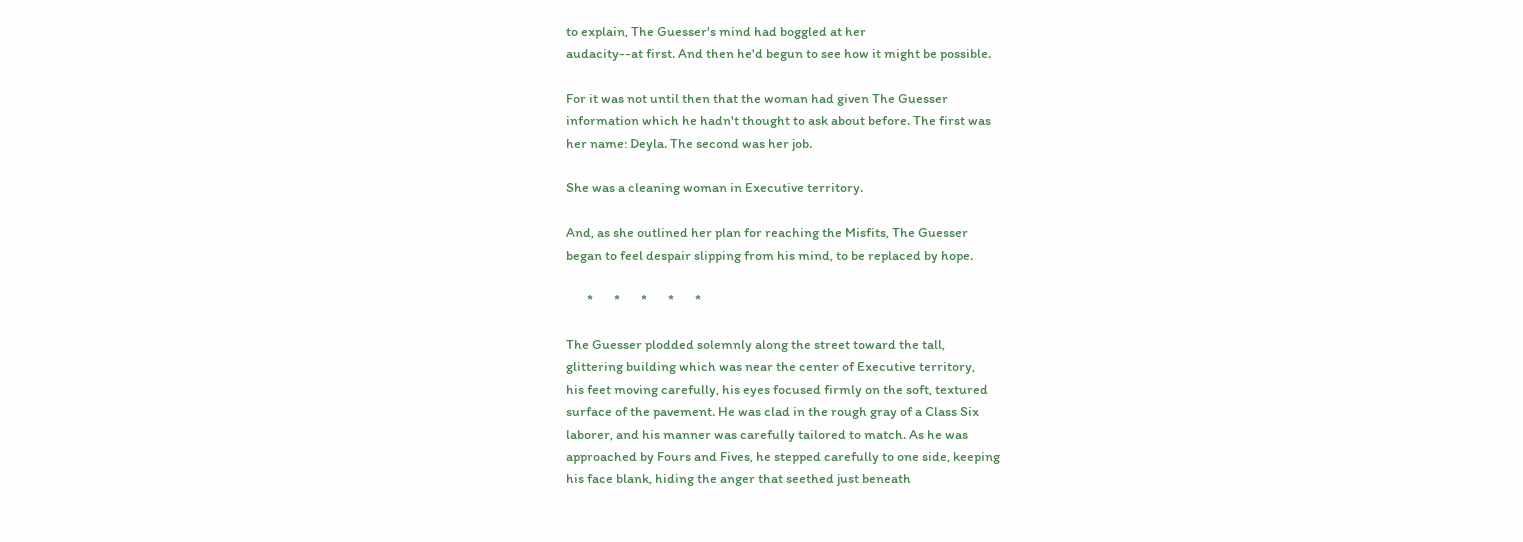to explain, The Guesser's mind had boggled at her
audacity--at first. And then he'd begun to see how it might be possible.

For it was not until then that the woman had given The Guesser
information which he hadn't thought to ask about before. The first was
her name: Deyla. The second was her job.

She was a cleaning woman in Executive territory.

And, as she outlined her plan for reaching the Misfits, The Guesser
began to feel despair slipping from his mind, to be replaced by hope.

       *       *       *       *       *

The Guesser plodded solemnly along the street toward the tall,
glittering building which was near the center of Executive territory,
his feet moving carefully, his eyes focused firmly on the soft, textured
surface of the pavement. He was clad in the rough gray of a Class Six
laborer, and his manner was carefully tailored to match. As he was
approached by Fours and Fives, he stepped carefully to one side, keeping
his face blank, hiding the anger that seethed just beneath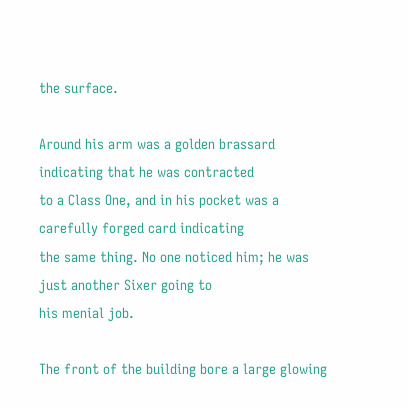the surface.

Around his arm was a golden brassard indicating that he was contracted
to a Class One, and in his pocket was a carefully forged card indicating
the same thing. No one noticed him; he was just another Sixer going to
his menial job.

The front of the building bore a large glowing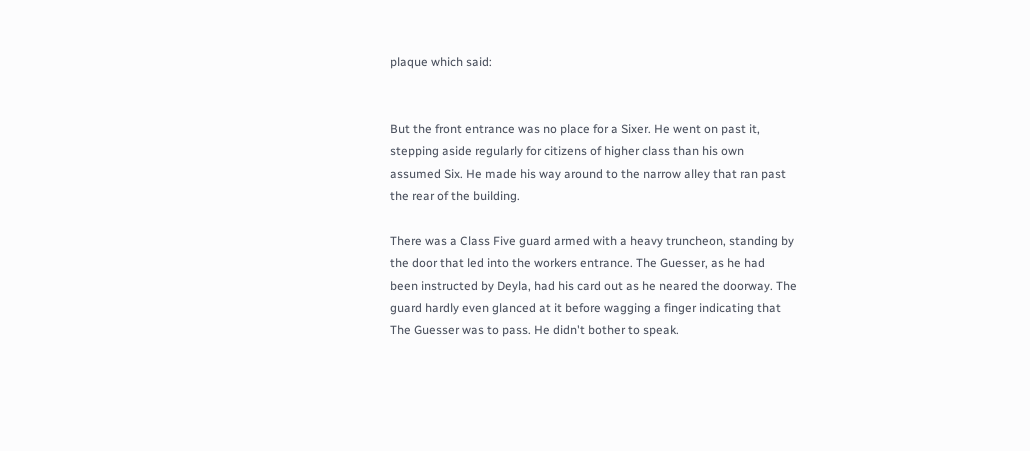plaque which said:


But the front entrance was no place for a Sixer. He went on past it,
stepping aside regularly for citizens of higher class than his own
assumed Six. He made his way around to the narrow alley that ran past
the rear of the building.

There was a Class Five guard armed with a heavy truncheon, standing by
the door that led into the workers entrance. The Guesser, as he had
been instructed by Deyla, had his card out as he neared the doorway. The
guard hardly even glanced at it before wagging a finger indicating that
The Guesser was to pass. He didn't bother to speak.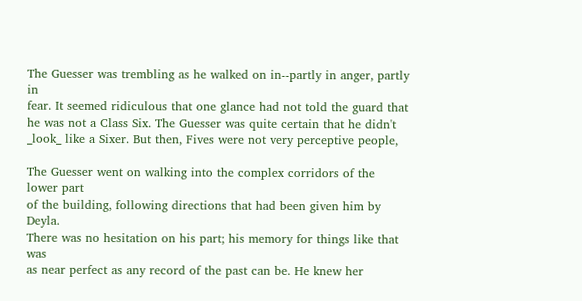The Guesser was trembling as he walked on in--partly in anger, partly in
fear. It seemed ridiculous that one glance had not told the guard that
he was not a Class Six. The Guesser was quite certain that he didn't
_look_ like a Sixer. But then, Fives were not very perceptive people,

The Guesser went on walking into the complex corridors of the lower part
of the building, following directions that had been given him by Deyla.
There was no hesitation on his part; his memory for things like that was
as near perfect as any record of the past can be. He knew her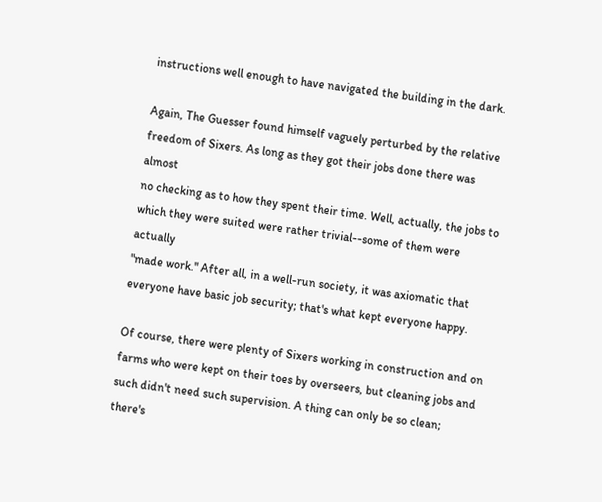instructions well enough to have navigated the building in the dark.

Again, The Guesser found himself vaguely perturbed by the relative
freedom of Sixers. As long as they got their jobs done there was almost
no checking as to how they spent their time. Well, actually, the jobs to
which they were suited were rather trivial--some of them were actually
"made work." After all, in a well-run society, it was axiomatic that
everyone have basic job security; that's what kept everyone happy.

Of course, there were plenty of Sixers working in construction and on
farms who were kept on their toes by overseers, but cleaning jobs and
such didn't need such supervision. A thing can only be so clean; there's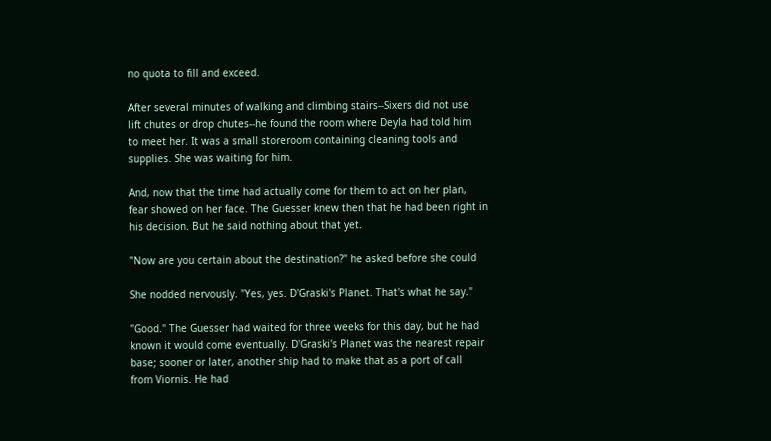no quota to fill and exceed.

After several minutes of walking and climbing stairs--Sixers did not use
lift chutes or drop chutes--he found the room where Deyla had told him
to meet her. It was a small storeroom containing cleaning tools and
supplies. She was waiting for him.

And, now that the time had actually come for them to act on her plan,
fear showed on her face. The Guesser knew then that he had been right in
his decision. But he said nothing about that yet.

"Now are you certain about the destination?" he asked before she could

She nodded nervously. "Yes, yes. D'Graski's Planet. That's what he say."

"Good." The Guesser had waited for three weeks for this day, but he had
known it would come eventually. D'Graski's Planet was the nearest repair
base; sooner or later, another ship had to make that as a port of call
from Viornis. He had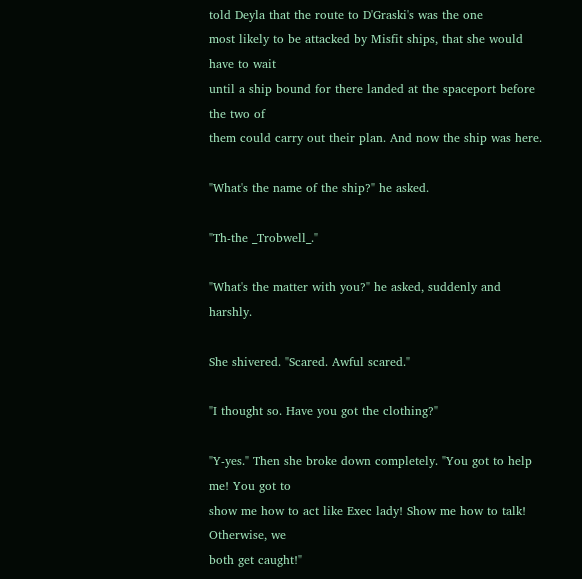told Deyla that the route to D'Graski's was the one
most likely to be attacked by Misfit ships, that she would have to wait
until a ship bound for there landed at the spaceport before the two of
them could carry out their plan. And now the ship was here.

"What's the name of the ship?" he asked.

"Th-the _Trobwell_."

"What's the matter with you?" he asked, suddenly and harshly.

She shivered. "Scared. Awful scared."

"I thought so. Have you got the clothing?"

"Y-yes." Then she broke down completely. "You got to help me! You got to
show me how to act like Exec lady! Show me how to talk! Otherwise, we
both get caught!"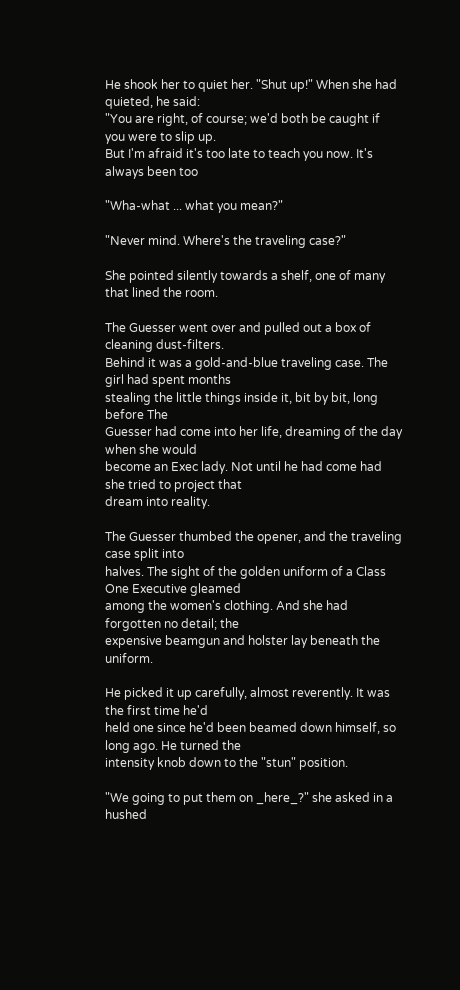He shook her to quiet her. "Shut up!" When she had quieted, he said:
"You are right, of course; we'd both be caught if you were to slip up.
But I'm afraid it's too late to teach you now. It's always been too

"Wha-what ... what you mean?"

"Never mind. Where's the traveling case?"

She pointed silently towards a shelf, one of many that lined the room.

The Guesser went over and pulled out a box of cleaning dust-filters.
Behind it was a gold-and-blue traveling case. The girl had spent months
stealing the little things inside it, bit by bit, long before The
Guesser had come into her life, dreaming of the day when she would
become an Exec lady. Not until he had come had she tried to project that
dream into reality.

The Guesser thumbed the opener, and the traveling case split into
halves. The sight of the golden uniform of a Class One Executive gleamed
among the women's clothing. And she had forgotten no detail; the
expensive beamgun and holster lay beneath the uniform.

He picked it up carefully, almost reverently. It was the first time he'd
held one since he'd been beamed down himself, so long ago. He turned the
intensity knob down to the "stun" position.

"We going to put them on _here_?" she asked in a hushed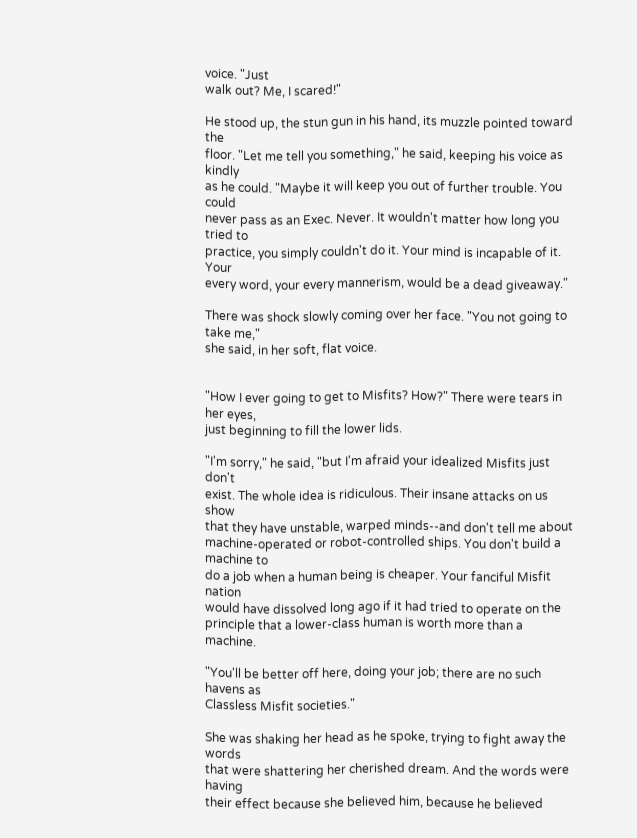voice. "Just
walk out? Me, I scared!"

He stood up, the stun gun in his hand, its muzzle pointed toward the
floor. "Let me tell you something," he said, keeping his voice as kindly
as he could. "Maybe it will keep you out of further trouble. You could
never pass as an Exec. Never. It wouldn't matter how long you tried to
practice, you simply couldn't do it. Your mind is incapable of it. Your
every word, your every mannerism, would be a dead giveaway."

There was shock slowly coming over her face. "You not going to take me,"
she said, in her soft, flat voice.


"How I ever going to get to Misfits? How?" There were tears in her eyes,
just beginning to fill the lower lids.

"I'm sorry," he said, "but I'm afraid your idealized Misfits just don't
exist. The whole idea is ridiculous. Their insane attacks on us show
that they have unstable, warped minds--and don't tell me about
machine-operated or robot-controlled ships. You don't build a machine to
do a job when a human being is cheaper. Your fanciful Misfit nation
would have dissolved long ago if it had tried to operate on the
principle that a lower-class human is worth more than a machine.

"You'll be better off here, doing your job; there are no such havens as
Classless Misfit societies."

She was shaking her head as he spoke, trying to fight away the words
that were shattering her cherished dream. And the words were having
their effect because she believed him, because he believed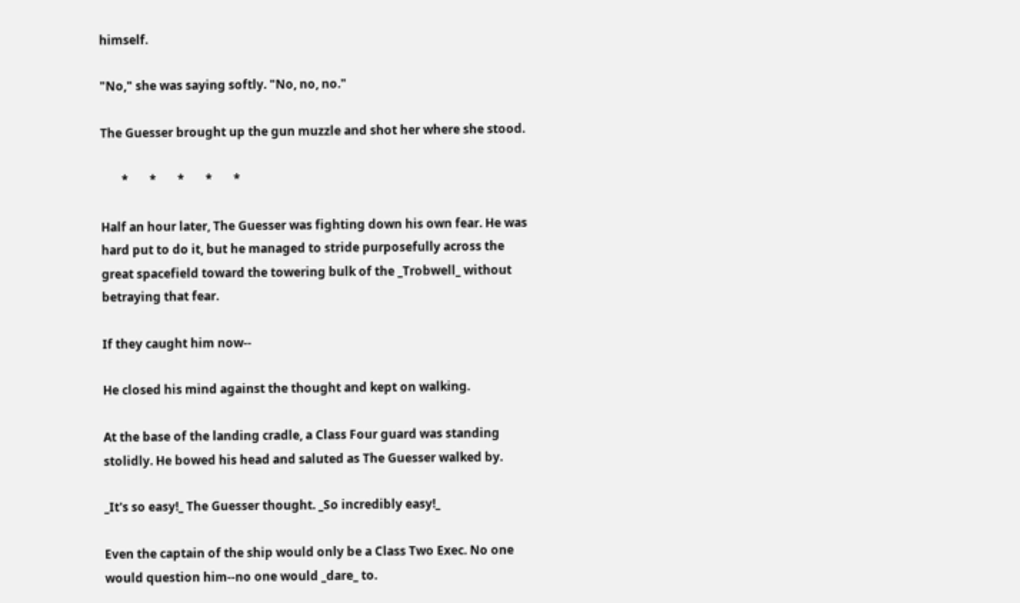himself.

"No," she was saying softly. "No, no, no."

The Guesser brought up the gun muzzle and shot her where she stood.

       *       *       *       *       *

Half an hour later, The Guesser was fighting down his own fear. He was
hard put to do it, but he managed to stride purposefully across the
great spacefield toward the towering bulk of the _Trobwell_ without
betraying that fear.

If they caught him now--

He closed his mind against the thought and kept on walking.

At the base of the landing cradle, a Class Four guard was standing
stolidly. He bowed his head and saluted as The Guesser walked by.

_It's so easy!_ The Guesser thought. _So incredibly easy!_

Even the captain of the ship would only be a Class Two Exec. No one
would question him--no one would _dare_ to.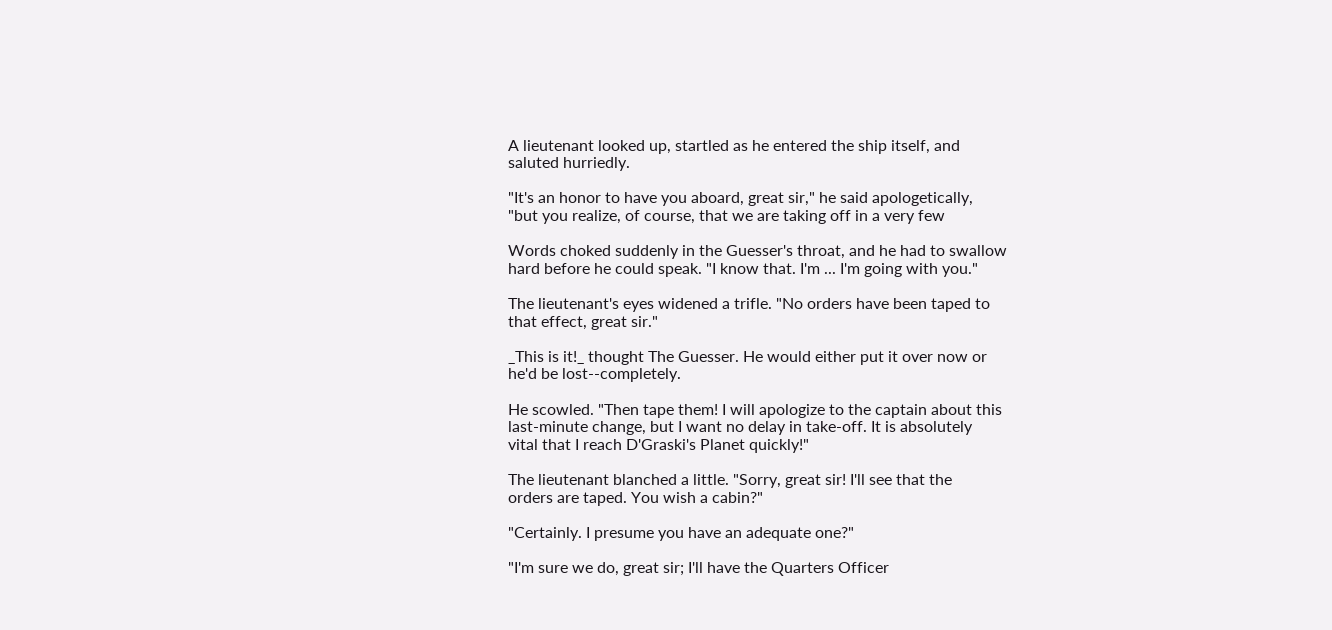A lieutenant looked up, startled as he entered the ship itself, and
saluted hurriedly.

"It's an honor to have you aboard, great sir," he said apologetically,
"but you realize, of course, that we are taking off in a very few

Words choked suddenly in the Guesser's throat, and he had to swallow
hard before he could speak. "I know that. I'm ... I'm going with you."

The lieutenant's eyes widened a trifle. "No orders have been taped to
that effect, great sir."

_This is it!_ thought The Guesser. He would either put it over now or
he'd be lost--completely.

He scowled. "Then tape them! I will apologize to the captain about this
last-minute change, but I want no delay in take-off. It is absolutely
vital that I reach D'Graski's Planet quickly!"

The lieutenant blanched a little. "Sorry, great sir! I'll see that the
orders are taped. You wish a cabin?"

"Certainly. I presume you have an adequate one?"

"I'm sure we do, great sir; I'll have the Quarters Officer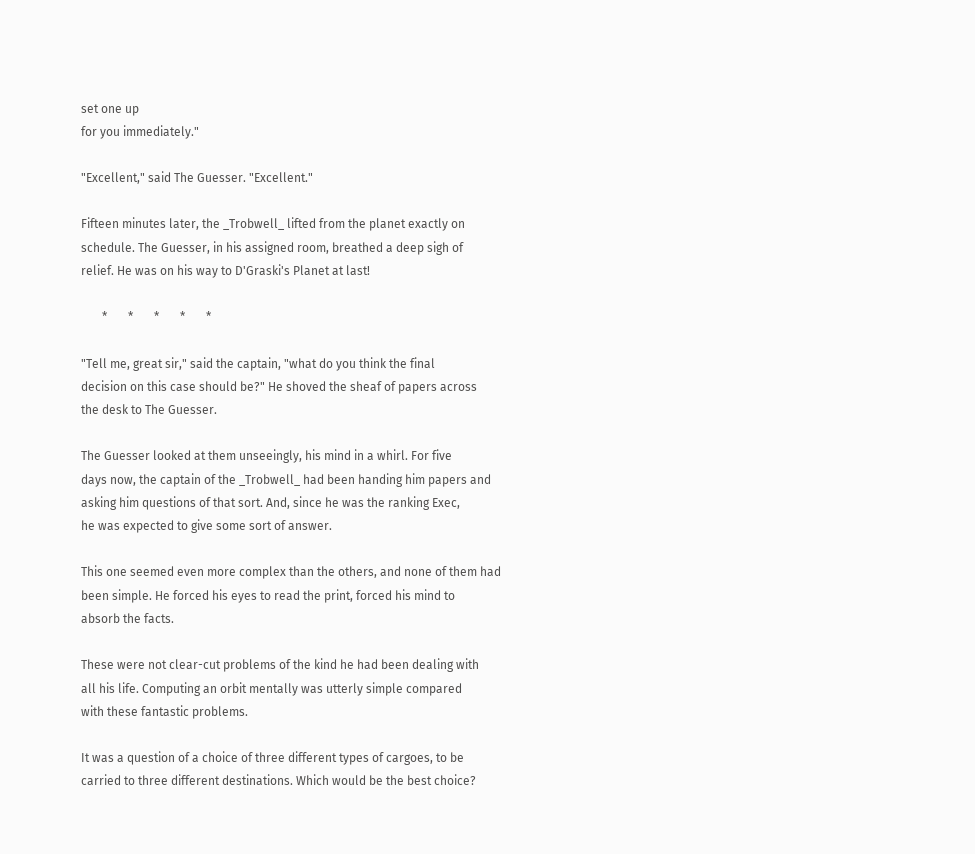set one up
for you immediately."

"Excellent," said The Guesser. "Excellent."

Fifteen minutes later, the _Trobwell_ lifted from the planet exactly on
schedule. The Guesser, in his assigned room, breathed a deep sigh of
relief. He was on his way to D'Graski's Planet at last!

       *       *       *       *       *

"Tell me, great sir," said the captain, "what do you think the final
decision on this case should be?" He shoved the sheaf of papers across
the desk to The Guesser.

The Guesser looked at them unseeingly, his mind in a whirl. For five
days now, the captain of the _Trobwell_ had been handing him papers and
asking him questions of that sort. And, since he was the ranking Exec,
he was expected to give some sort of answer.

This one seemed even more complex than the others, and none of them had
been simple. He forced his eyes to read the print, forced his mind to
absorb the facts.

These were not clear-cut problems of the kind he had been dealing with
all his life. Computing an orbit mentally was utterly simple compared
with these fantastic problems.

It was a question of a choice of three different types of cargoes, to be
carried to three different destinations. Which would be the best choice?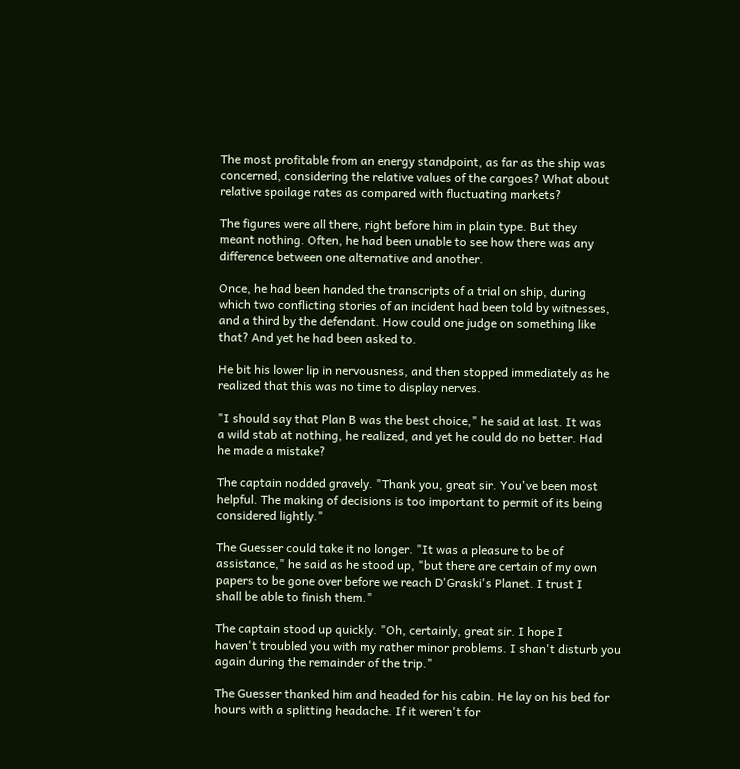The most profitable from an energy standpoint, as far as the ship was
concerned, considering the relative values of the cargoes? What about
relative spoilage rates as compared with fluctuating markets?

The figures were all there, right before him in plain type. But they
meant nothing. Often, he had been unable to see how there was any
difference between one alternative and another.

Once, he had been handed the transcripts of a trial on ship, during
which two conflicting stories of an incident had been told by witnesses,
and a third by the defendant. How could one judge on something like
that? And yet he had been asked to.

He bit his lower lip in nervousness, and then stopped immediately as he
realized that this was no time to display nerves.

"I should say that Plan B was the best choice," he said at last. It was
a wild stab at nothing, he realized, and yet he could do no better. Had
he made a mistake?

The captain nodded gravely. "Thank you, great sir. You've been most
helpful. The making of decisions is too important to permit of its being
considered lightly."

The Guesser could take it no longer. "It was a pleasure to be of
assistance," he said as he stood up, "but there are certain of my own
papers to be gone over before we reach D'Graski's Planet. I trust I
shall be able to finish them."

The captain stood up quickly. "Oh, certainly, great sir. I hope I
haven't troubled you with my rather minor problems. I shan't disturb you
again during the remainder of the trip."

The Guesser thanked him and headed for his cabin. He lay on his bed for
hours with a splitting headache. If it weren't for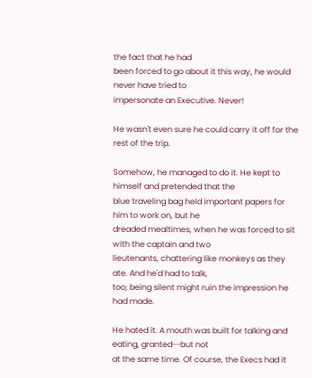the fact that he had
been forced to go about it this way, he would never have tried to
impersonate an Executive. Never!

He wasn't even sure he could carry it off for the rest of the trip.

Somehow, he managed to do it. He kept to himself and pretended that the
blue traveling bag held important papers for him to work on, but he
dreaded mealtimes, when he was forced to sit with the captain and two
lieutenants, chattering like monkeys as they ate. And he'd had to talk,
too; being silent might ruin the impression he had made.

He hated it. A mouth was built for talking and eating, granted--but not
at the same time. Of course, the Execs had it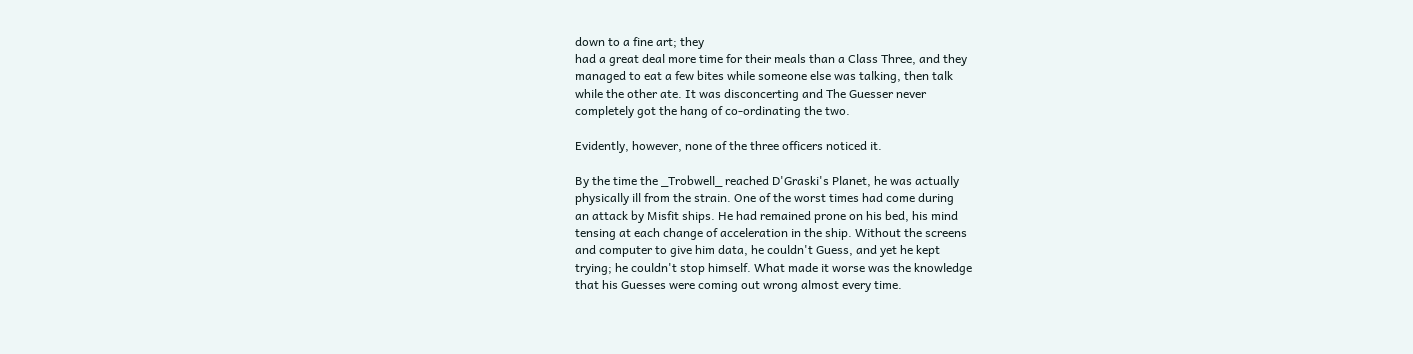down to a fine art; they
had a great deal more time for their meals than a Class Three, and they
managed to eat a few bites while someone else was talking, then talk
while the other ate. It was disconcerting and The Guesser never
completely got the hang of co-ordinating the two.

Evidently, however, none of the three officers noticed it.

By the time the _Trobwell_ reached D'Graski's Planet, he was actually
physically ill from the strain. One of the worst times had come during
an attack by Misfit ships. He had remained prone on his bed, his mind
tensing at each change of acceleration in the ship. Without the screens
and computer to give him data, he couldn't Guess, and yet he kept
trying; he couldn't stop himself. What made it worse was the knowledge
that his Guesses were coming out wrong almost every time.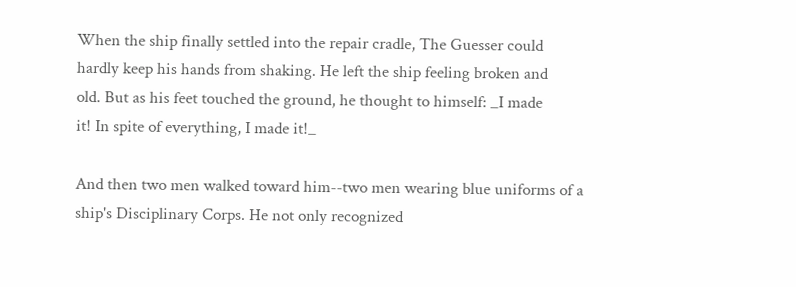When the ship finally settled into the repair cradle, The Guesser could
hardly keep his hands from shaking. He left the ship feeling broken and
old. But as his feet touched the ground, he thought to himself: _I made
it! In spite of everything, I made it!_

And then two men walked toward him--two men wearing blue uniforms of a
ship's Disciplinary Corps. He not only recognized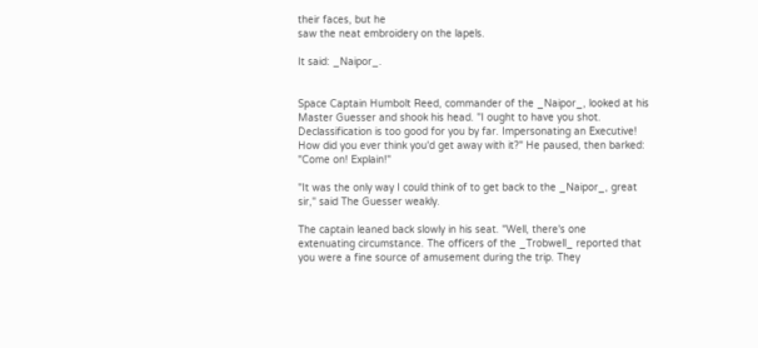their faces, but he
saw the neat embroidery on the lapels.

It said: _Naipor_.


Space Captain Humbolt Reed, commander of the _Naipor_, looked at his
Master Guesser and shook his head. "I ought to have you shot.
Declassification is too good for you by far. Impersonating an Executive!
How did you ever think you'd get away with it?" He paused, then barked:
"Come on! Explain!"

"It was the only way I could think of to get back to the _Naipor_, great
sir," said The Guesser weakly.

The captain leaned back slowly in his seat. "Well, there's one
extenuating circumstance. The officers of the _Trobwell_ reported that
you were a fine source of amusement during the trip. They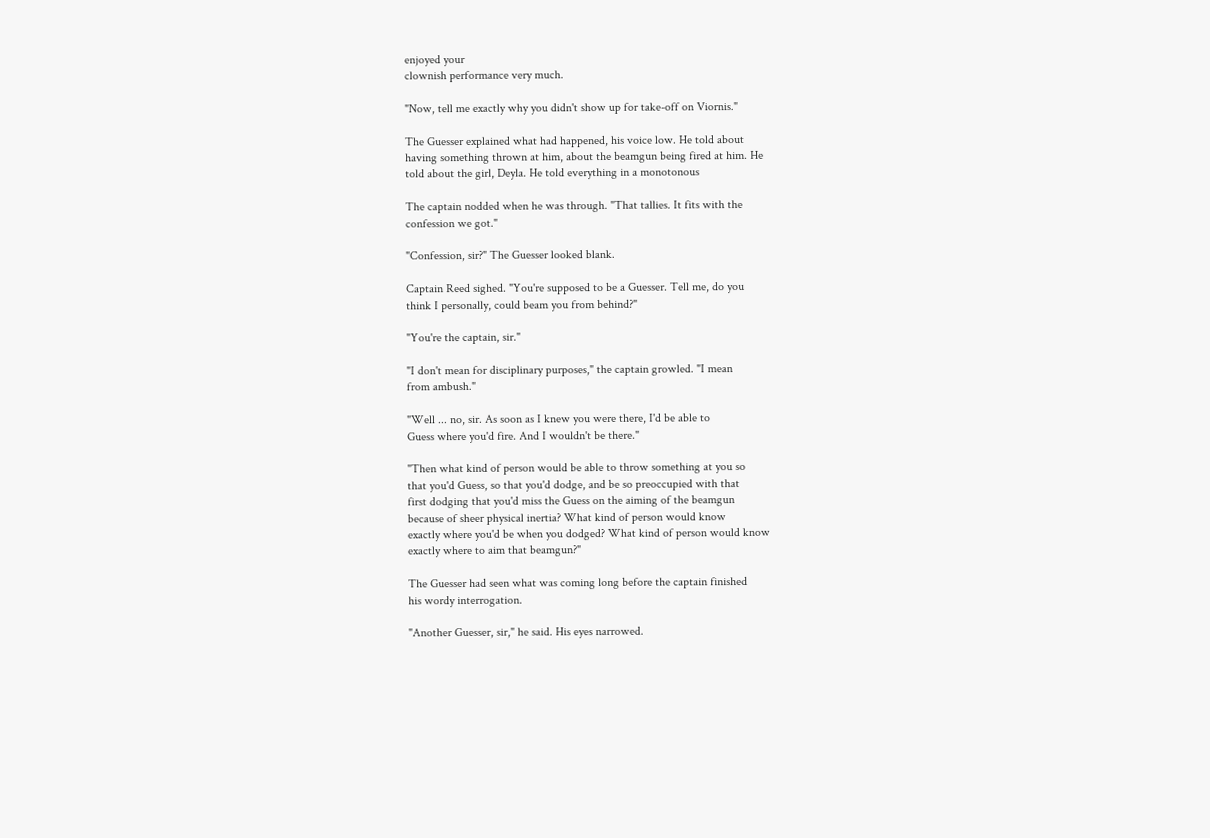enjoyed your
clownish performance very much.

"Now, tell me exactly why you didn't show up for take-off on Viornis."

The Guesser explained what had happened, his voice low. He told about
having something thrown at him, about the beamgun being fired at him. He
told about the girl, Deyla. He told everything in a monotonous

The captain nodded when he was through. "That tallies. It fits with the
confession we got."

"Confession, sir?" The Guesser looked blank.

Captain Reed sighed. "You're supposed to be a Guesser. Tell me, do you
think I personally, could beam you from behind?"

"You're the captain, sir."

"I don't mean for disciplinary purposes," the captain growled. "I mean
from ambush."

"Well ... no, sir. As soon as I knew you were there, I'd be able to
Guess where you'd fire. And I wouldn't be there."

"Then what kind of person would be able to throw something at you so
that you'd Guess, so that you'd dodge, and be so preoccupied with that
first dodging that you'd miss the Guess on the aiming of the beamgun
because of sheer physical inertia? What kind of person would know
exactly where you'd be when you dodged? What kind of person would know
exactly where to aim that beamgun?"

The Guesser had seen what was coming long before the captain finished
his wordy interrogation.

"Another Guesser, sir," he said. His eyes narrowed.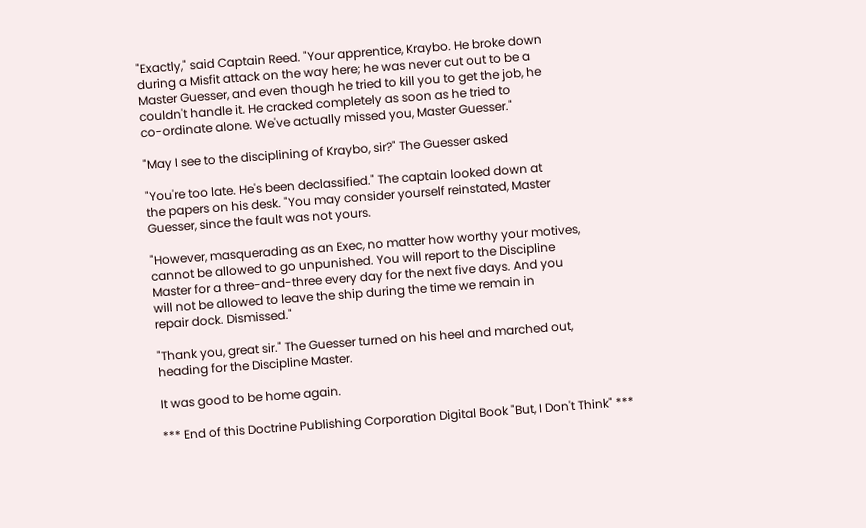"Exactly," said Captain Reed. "Your apprentice, Kraybo. He broke down
during a Misfit attack on the way here; he was never cut out to be a
Master Guesser, and even though he tried to kill you to get the job, he
couldn't handle it. He cracked completely as soon as he tried to
co-ordinate alone. We've actually missed you, Master Guesser."

"May I see to the disciplining of Kraybo, sir?" The Guesser asked

"You're too late. He's been declassified." The captain looked down at
the papers on his desk. "You may consider yourself reinstated, Master
Guesser, since the fault was not yours.

"However, masquerading as an Exec, no matter how worthy your motives,
cannot be allowed to go unpunished. You will report to the Discipline
Master for a three-and-three every day for the next five days. And you
will not be allowed to leave the ship during the time we remain in
repair dock. Dismissed."

"Thank you, great sir." The Guesser turned on his heel and marched out,
heading for the Discipline Master.

It was good to be home again.

*** End of this Doctrine Publishing Corporation Digital Book "But, I Don't Think" ***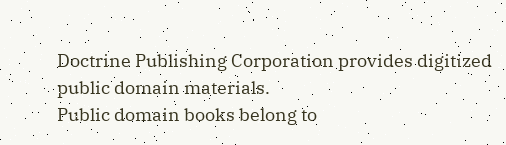Doctrine Publishing Corporation provides digitized public domain materials.
Public domain books belong to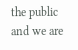the public and we are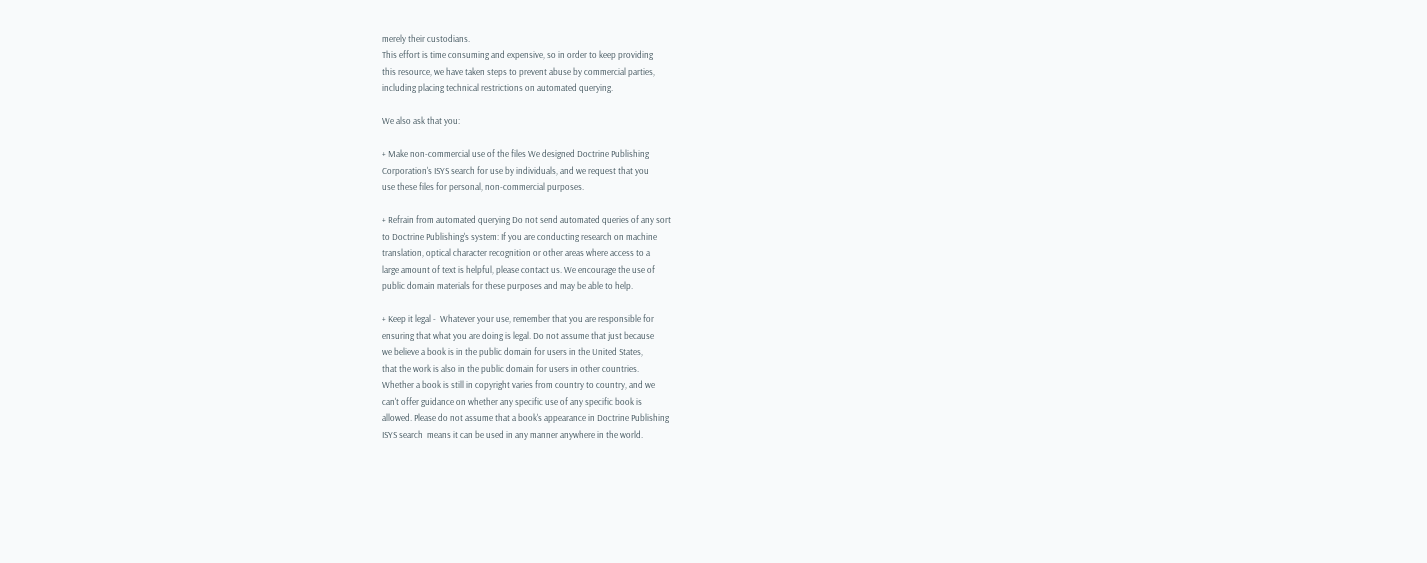merely their custodians.
This effort is time consuming and expensive, so in order to keep providing
this resource, we have taken steps to prevent abuse by commercial parties,
including placing technical restrictions on automated querying.

We also ask that you:

+ Make non-commercial use of the files We designed Doctrine Publishing
Corporation's ISYS search for use by individuals, and we request that you
use these files for personal, non-commercial purposes.

+ Refrain from automated querying Do not send automated queries of any sort
to Doctrine Publishing's system: If you are conducting research on machine
translation, optical character recognition or other areas where access to a
large amount of text is helpful, please contact us. We encourage the use of
public domain materials for these purposes and may be able to help.

+ Keep it legal -  Whatever your use, remember that you are responsible for
ensuring that what you are doing is legal. Do not assume that just because
we believe a book is in the public domain for users in the United States,
that the work is also in the public domain for users in other countries.
Whether a book is still in copyright varies from country to country, and we
can't offer guidance on whether any specific use of any specific book is
allowed. Please do not assume that a book's appearance in Doctrine Publishing
ISYS search  means it can be used in any manner anywhere in the world.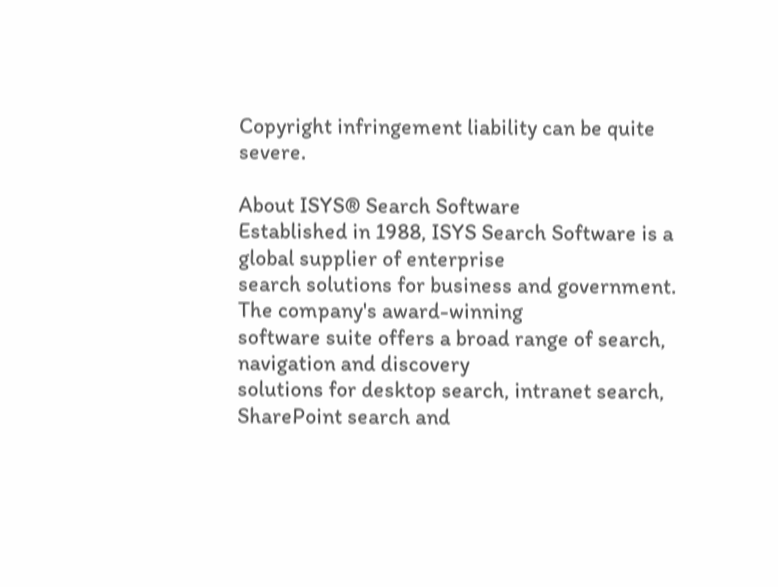Copyright infringement liability can be quite severe.

About ISYS® Search Software
Established in 1988, ISYS Search Software is a global supplier of enterprise
search solutions for business and government.  The company's award-winning
software suite offers a broad range of search, navigation and discovery
solutions for desktop search, intranet search, SharePoint search and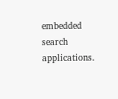embedded
search applications.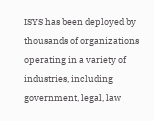ISYS has been deployed by thousands of organizations
operating in a variety of industries, including government, legal, law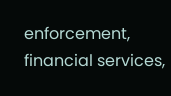enforcement, financial services,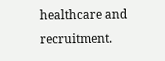healthcare and recruitment.